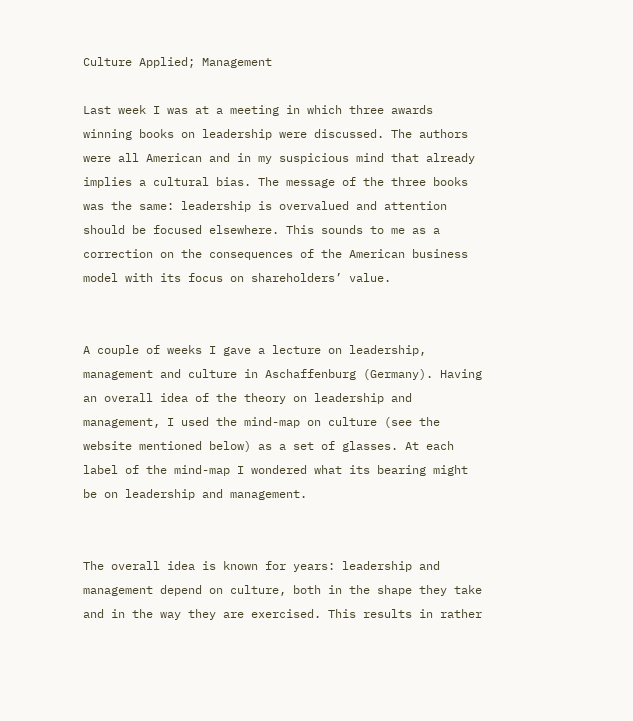Culture Applied; Management

Last week I was at a meeting in which three awards winning books on leadership were discussed. The authors were all American and in my suspicious mind that already implies a cultural bias. The message of the three books was the same: leadership is overvalued and attention should be focused elsewhere. This sounds to me as a correction on the consequences of the American business model with its focus on shareholders’ value.


A couple of weeks I gave a lecture on leadership, management and culture in Aschaffenburg (Germany). Having an overall idea of the theory on leadership and management, I used the mind-map on culture (see the website mentioned below) as a set of glasses. At each label of the mind-map I wondered what its bearing might be on leadership and management.


The overall idea is known for years: leadership and management depend on culture, both in the shape they take and in the way they are exercised. This results in rather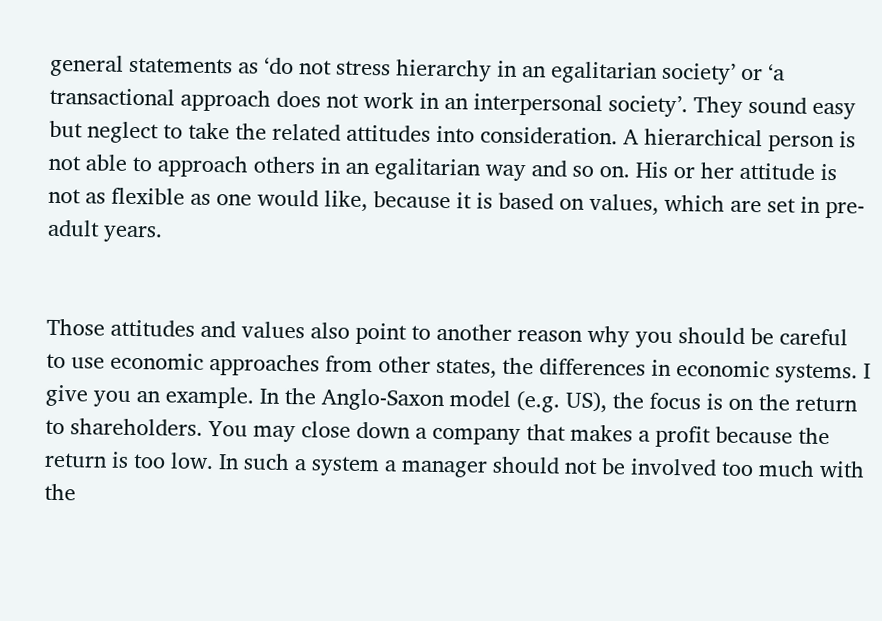general statements as ‘do not stress hierarchy in an egalitarian society’ or ‘a transactional approach does not work in an interpersonal society’. They sound easy but neglect to take the related attitudes into consideration. A hierarchical person is not able to approach others in an egalitarian way and so on. His or her attitude is not as flexible as one would like, because it is based on values, which are set in pre-adult years.


Those attitudes and values also point to another reason why you should be careful to use economic approaches from other states, the differences in economic systems. I give you an example. In the Anglo-Saxon model (e.g. US), the focus is on the return to shareholders. You may close down a company that makes a profit because the return is too low. In such a system a manager should not be involved too much with the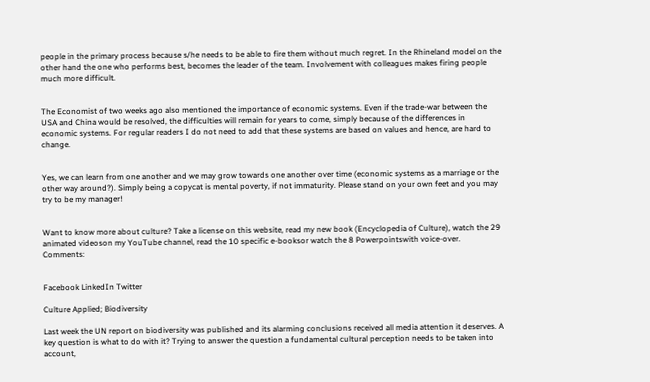people in the primary process because s/he needs to be able to fire them without much regret. In the Rhineland model on the other hand the one who performs best, becomes the leader of the team. Involvement with colleagues makes firing people much more difficult.


The Economist of two weeks ago also mentioned the importance of economic systems. Even if the trade-war between the USA and China would be resolved, the difficulties will remain for years to come, simply because of the differences in economic systems. For regular readers I do not need to add that these systems are based on values and hence, are hard to change.


Yes, we can learn from one another and we may grow towards one another over time (economic systems as a marriage or the other way around?). Simply being a copycat is mental poverty, if not immaturity. Please stand on your own feet and you may try to be my manager!


Want to know more about culture? Take a license on this website, read my new book (Encyclopedia of Culture), watch the 29 animated videoson my YouTube channel, read the 10 specific e-booksor watch the 8 Powerpointswith voice-over. Comments:


Facebook LinkedIn Twitter

Culture Applied; Biodiversity

Last week the UN report on biodiversity was published and its alarming conclusions received all media attention it deserves. A key question is what to do with it? Trying to answer the question a fundamental cultural perception needs to be taken into account,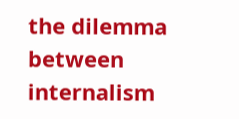the dilemma between internalism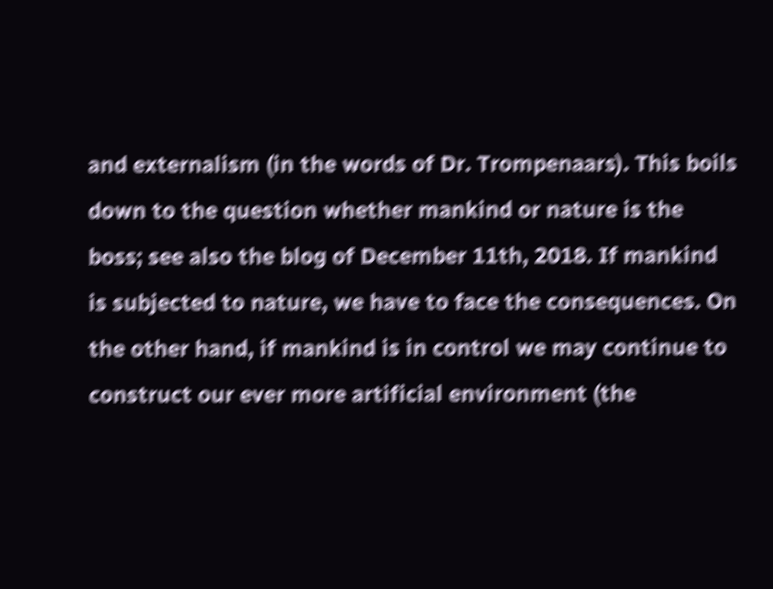and externalism (in the words of Dr. Trompenaars). This boils down to the question whether mankind or nature is the boss; see also the blog of December 11th, 2018. If mankind is subjected to nature, we have to face the consequences. On the other hand, if mankind is in control we may continue to construct our ever more artificial environment (the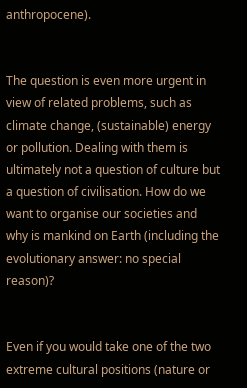anthropocene).


The question is even more urgent in view of related problems, such as climate change, (sustainable) energy or pollution. Dealing with them is ultimately not a question of culture but a question of civilisation. How do we want to organise our societies and why is mankind on Earth (including the evolutionary answer: no special reason)?


Even if you would take one of the two extreme cultural positions (nature or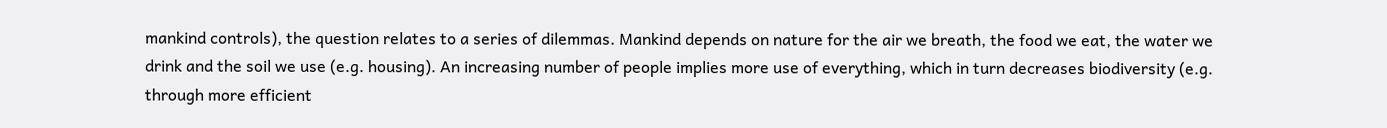mankind controls), the question relates to a series of dilemmas. Mankind depends on nature for the air we breath, the food we eat, the water we drink and the soil we use (e.g. housing). An increasing number of people implies more use of everything, which in turn decreases biodiversity (e.g. through more efficient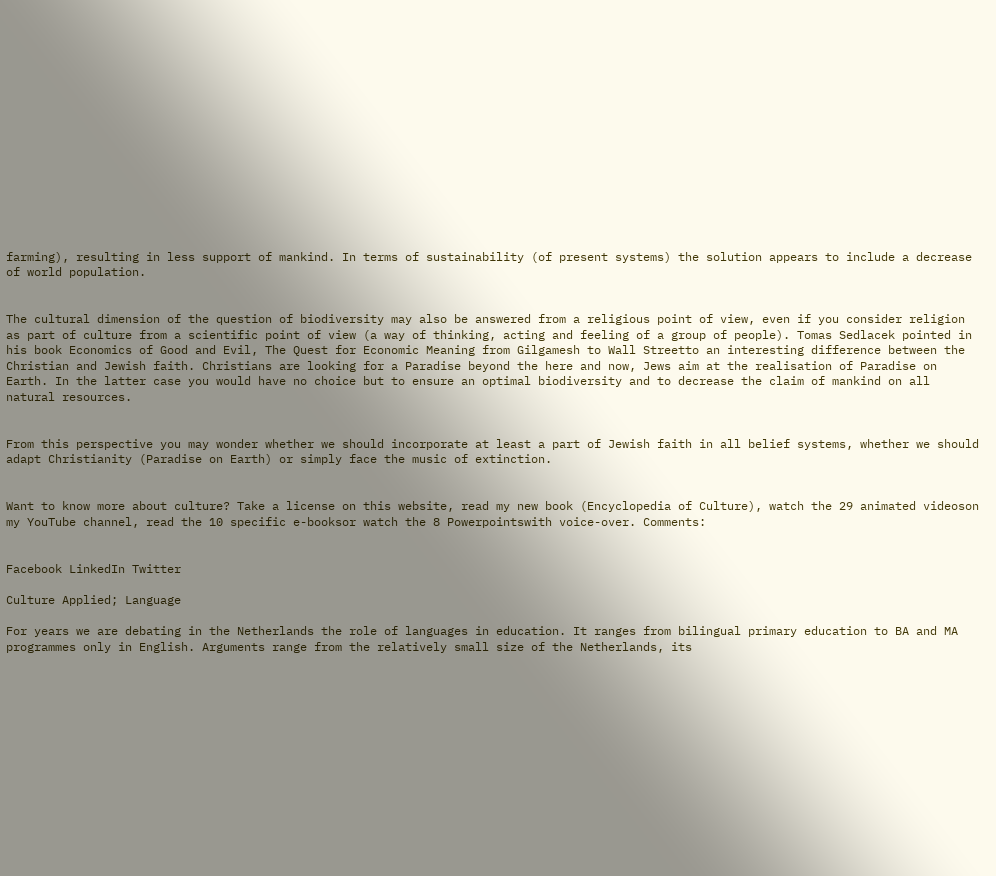farming), resulting in less support of mankind. In terms of sustainability (of present systems) the solution appears to include a decrease of world population.


The cultural dimension of the question of biodiversity may also be answered from a religious point of view, even if you consider religion as part of culture from a scientific point of view (a way of thinking, acting and feeling of a group of people). Tomas Sedlacek pointed in his book Economics of Good and Evil, The Quest for Economic Meaning from Gilgamesh to Wall Streetto an interesting difference between the Christian and Jewish faith. Christians are looking for a Paradise beyond the here and now, Jews aim at the realisation of Paradise on Earth. In the latter case you would have no choice but to ensure an optimal biodiversity and to decrease the claim of mankind on all natural resources.


From this perspective you may wonder whether we should incorporate at least a part of Jewish faith in all belief systems, whether we should adapt Christianity (Paradise on Earth) or simply face the music of extinction.


Want to know more about culture? Take a license on this website, read my new book (Encyclopedia of Culture), watch the 29 animated videoson my YouTube channel, read the 10 specific e-booksor watch the 8 Powerpointswith voice-over. Comments:


Facebook LinkedIn Twitter

Culture Applied; Language

For years we are debating in the Netherlands the role of languages in education. It ranges from bilingual primary education to BA and MA programmes only in English. Arguments range from the relatively small size of the Netherlands, its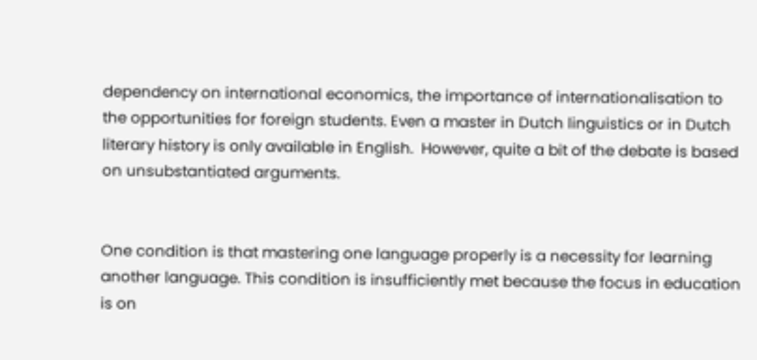dependency on international economics, the importance of internationalisation to the opportunities for foreign students. Even a master in Dutch linguistics or in Dutch literary history is only available in English.  However, quite a bit of the debate is based on unsubstantiated arguments.


One condition is that mastering one language properly is a necessity for learning another language. This condition is insufficiently met because the focus in education is on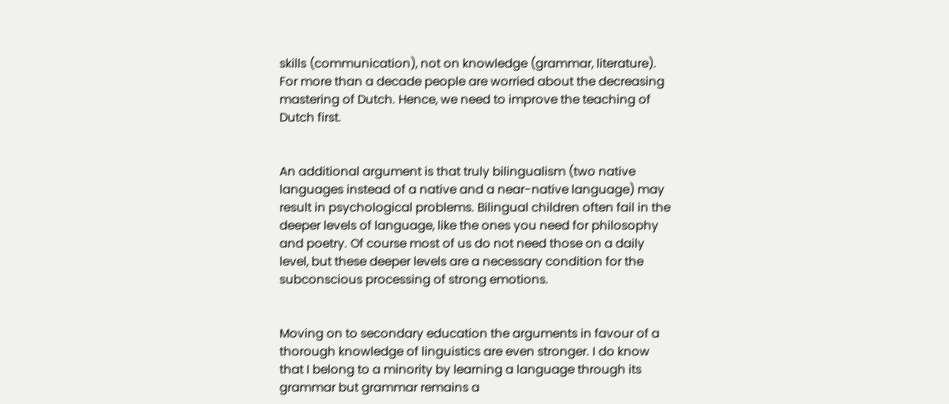skills (communication), not on knowledge (grammar, literature). For more than a decade people are worried about the decreasing mastering of Dutch. Hence, we need to improve the teaching of Dutch first.


An additional argument is that truly bilingualism (two native languages instead of a native and a near-native language) may result in psychological problems. Bilingual children often fail in the deeper levels of language, like the ones you need for philosophy and poetry. Of course most of us do not need those on a daily level, but these deeper levels are a necessary condition for the subconscious processing of strong emotions.


Moving on to secondary education the arguments in favour of a thorough knowledge of linguistics are even stronger. I do know that I belong to a minority by learning a language through its grammar but grammar remains a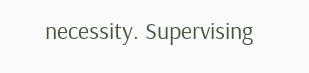necessity. Supervising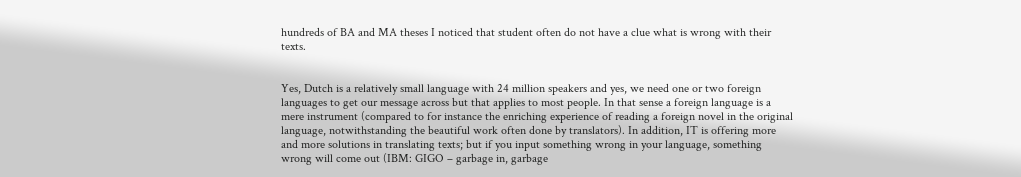hundreds of BA and MA theses I noticed that student often do not have a clue what is wrong with their texts.


Yes, Dutch is a relatively small language with 24 million speakers and yes, we need one or two foreign languages to get our message across but that applies to most people. In that sense a foreign language is a mere instrument (compared to for instance the enriching experience of reading a foreign novel in the original language, notwithstanding the beautiful work often done by translators). In addition, IT is offering more and more solutions in translating texts; but if you input something wrong in your language, something wrong will come out (IBM: GIGO – garbage in, garbage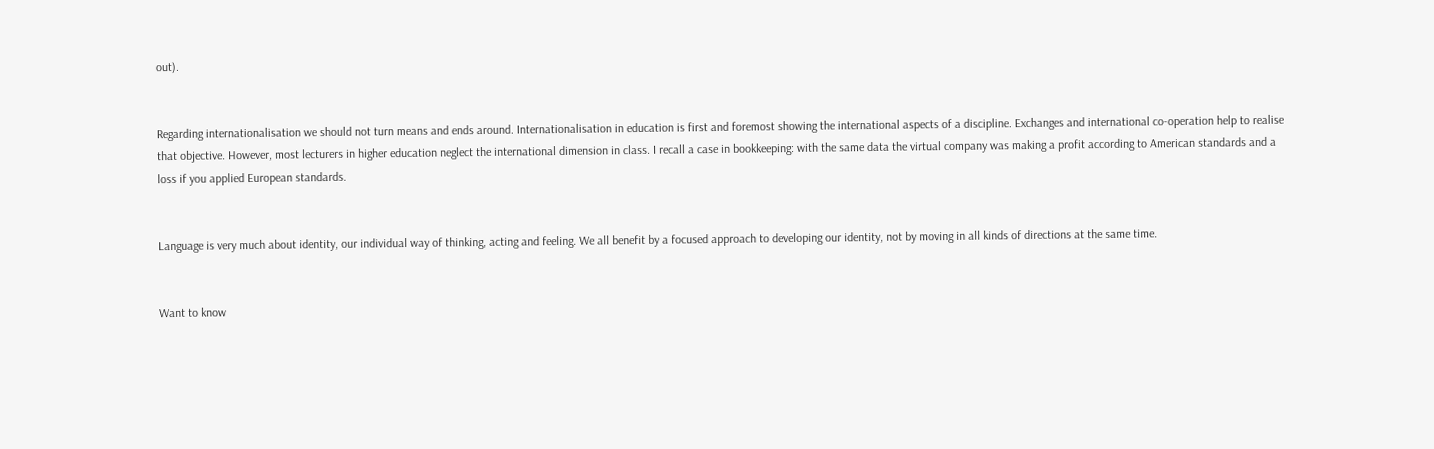out).


Regarding internationalisation we should not turn means and ends around. Internationalisation in education is first and foremost showing the international aspects of a discipline. Exchanges and international co-operation help to realise that objective. However, most lecturers in higher education neglect the international dimension in class. I recall a case in bookkeeping: with the same data the virtual company was making a profit according to American standards and a loss if you applied European standards.


Language is very much about identity, our individual way of thinking, acting and feeling. We all benefit by a focused approach to developing our identity, not by moving in all kinds of directions at the same time.


Want to know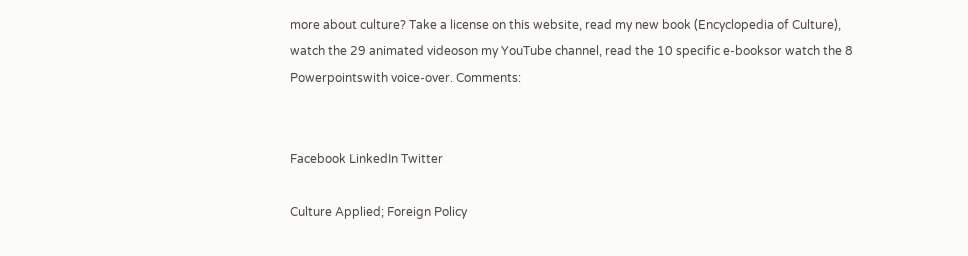more about culture? Take a license on this website, read my new book (Encyclopedia of Culture), watch the 29 animated videoson my YouTube channel, read the 10 specific e-booksor watch the 8 Powerpointswith voice-over. Comments:


Facebook LinkedIn Twitter

Culture Applied; Foreign Policy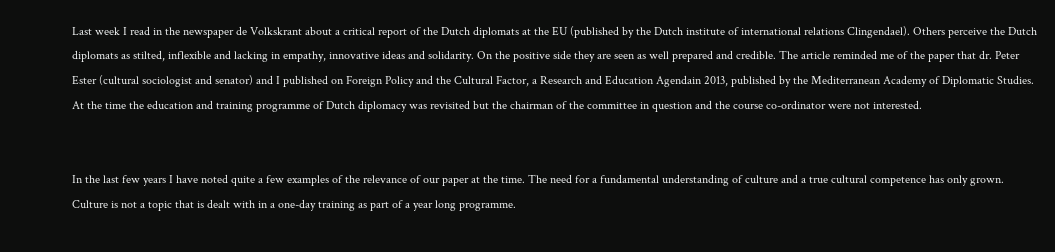Last week I read in the newspaper de Volkskrant about a critical report of the Dutch diplomats at the EU (published by the Dutch institute of international relations Clingendael). Others perceive the Dutch diplomats as stilted, inflexible and lacking in empathy, innovative ideas and solidarity. On the positive side they are seen as well prepared and credible. The article reminded me of the paper that dr. Peter Ester (cultural sociologist and senator) and I published on Foreign Policy and the Cultural Factor, a Research and Education Agendain 2013, published by the Mediterranean Academy of Diplomatic Studies. At the time the education and training programme of Dutch diplomacy was revisited but the chairman of the committee in question and the course co-ordinator were not interested.


In the last few years I have noted quite a few examples of the relevance of our paper at the time. The need for a fundamental understanding of culture and a true cultural competence has only grown. Culture is not a topic that is dealt with in a one-day training as part of a year long programme.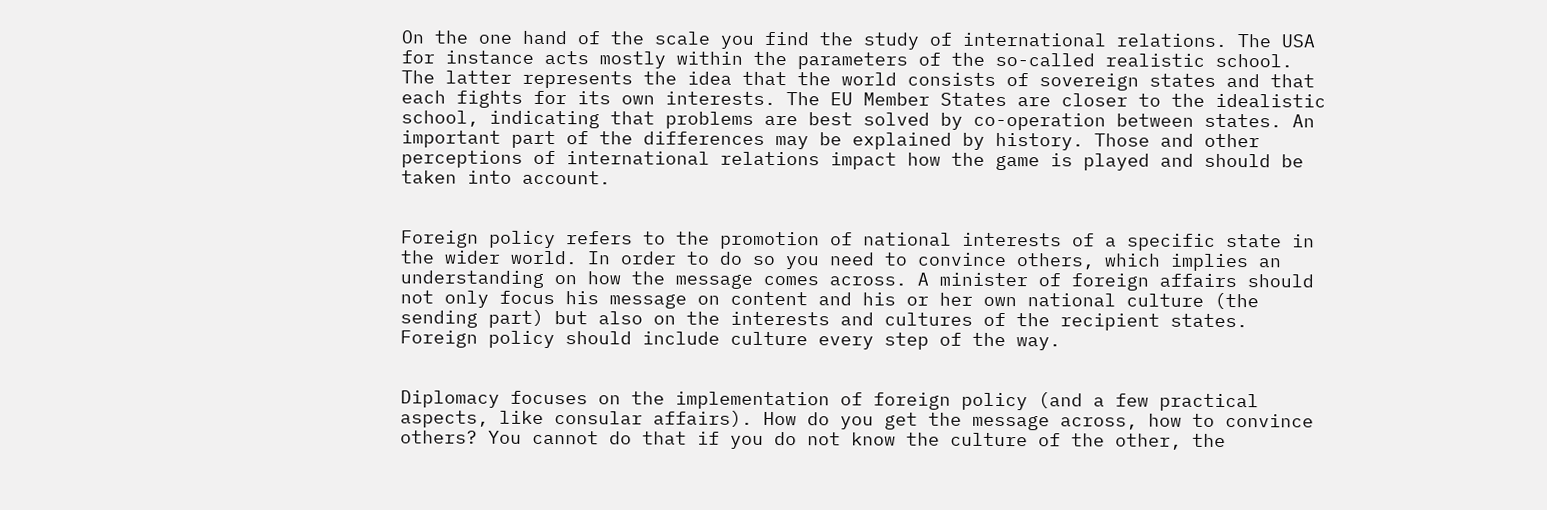On the one hand of the scale you find the study of international relations. The USA for instance acts mostly within the parameters of the so-called realistic school. The latter represents the idea that the world consists of sovereign states and that each fights for its own interests. The EU Member States are closer to the idealistic school, indicating that problems are best solved by co-operation between states. An important part of the differences may be explained by history. Those and other perceptions of international relations impact how the game is played and should be taken into account.


Foreign policy refers to the promotion of national interests of a specific state in the wider world. In order to do so you need to convince others, which implies an understanding on how the message comes across. A minister of foreign affairs should not only focus his message on content and his or her own national culture (the sending part) but also on the interests and cultures of the recipient states. Foreign policy should include culture every step of the way.


Diplomacy focuses on the implementation of foreign policy (and a few practical aspects, like consular affairs). How do you get the message across, how to convince others? You cannot do that if you do not know the culture of the other, the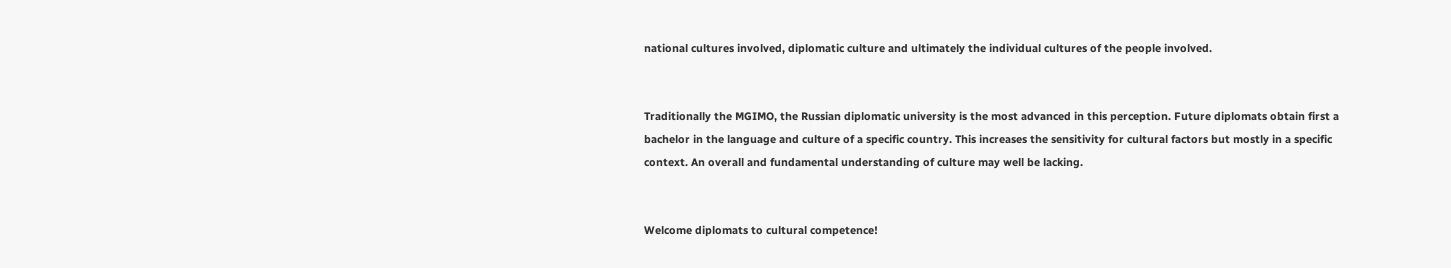national cultures involved, diplomatic culture and ultimately the individual cultures of the people involved.


Traditionally the MGIMO, the Russian diplomatic university is the most advanced in this perception. Future diplomats obtain first a bachelor in the language and culture of a specific country. This increases the sensitivity for cultural factors but mostly in a specific context. An overall and fundamental understanding of culture may well be lacking.


Welcome diplomats to cultural competence!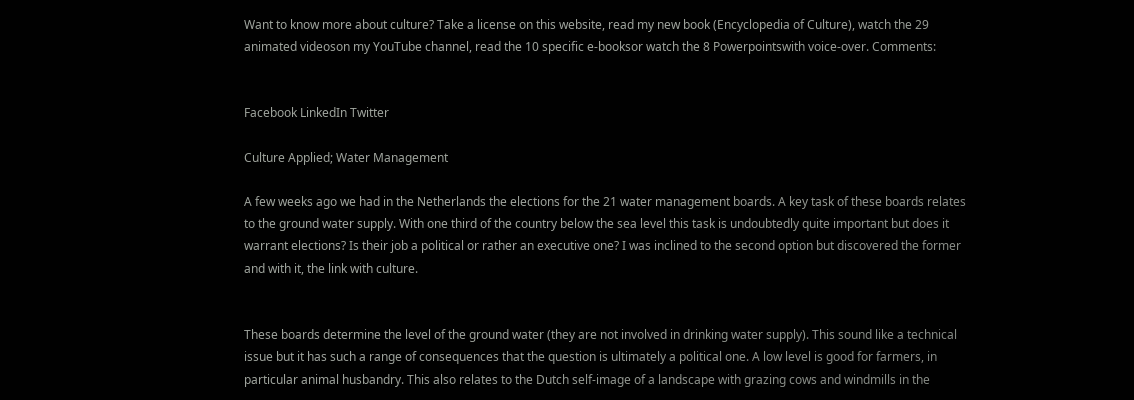Want to know more about culture? Take a license on this website, read my new book (Encyclopedia of Culture), watch the 29 animated videoson my YouTube channel, read the 10 specific e-booksor watch the 8 Powerpointswith voice-over. Comments:


Facebook LinkedIn Twitter

Culture Applied; Water Management

A few weeks ago we had in the Netherlands the elections for the 21 water management boards. A key task of these boards relates to the ground water supply. With one third of the country below the sea level this task is undoubtedly quite important but does it warrant elections? Is their job a political or rather an executive one? I was inclined to the second option but discovered the former and with it, the link with culture.


These boards determine the level of the ground water (they are not involved in drinking water supply). This sound like a technical issue but it has such a range of consequences that the question is ultimately a political one. A low level is good for farmers, in particular animal husbandry. This also relates to the Dutch self-image of a landscape with grazing cows and windmills in the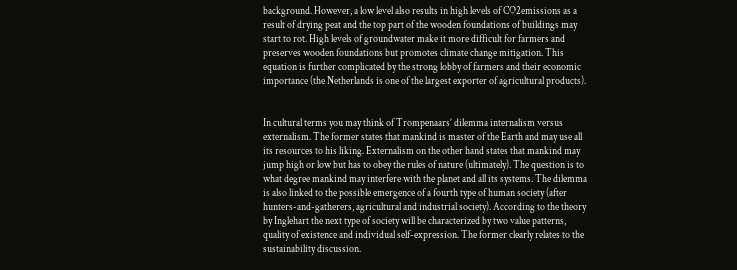background. However, a low level also results in high levels of CO2emissions as a result of drying peat and the top part of the wooden foundations of buildings may start to rot. High levels of groundwater make it more difficult for farmers and preserves wooden foundations but promotes climate change mitigation. This equation is further complicated by the strong lobby of farmers and their economic importance (the Netherlands is one of the largest exporter of agricultural products).


In cultural terms you may think of Trompenaars’ dilemma internalism versus externalism. The former states that mankind is master of the Earth and may use all its resources to his liking. Externalism on the other hand states that mankind may jump high or low but has to obey the rules of nature (ultimately). The question is to what degree mankind may interfere with the planet and all its systems. The dilemma is also linked to the possible emergence of a fourth type of human society (after hunters-and-gatherers, agricultural and industrial society). According to the theory by Inglehart the next type of society will be characterized by two value patterns, quality of existence and individual self-expression. The former clearly relates to the sustainability discussion.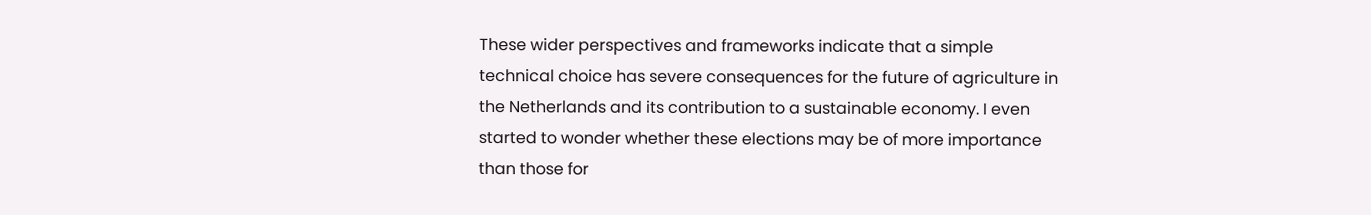These wider perspectives and frameworks indicate that a simple technical choice has severe consequences for the future of agriculture in the Netherlands and its contribution to a sustainable economy. I even started to wonder whether these elections may be of more importance than those for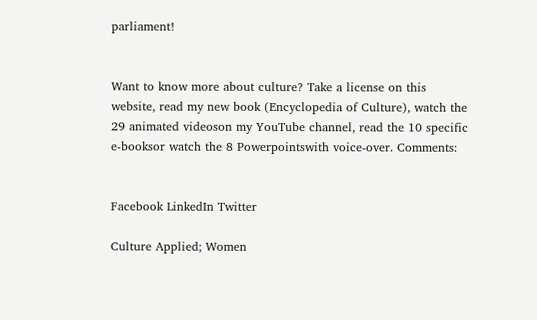parliament!


Want to know more about culture? Take a license on this website, read my new book (Encyclopedia of Culture), watch the 29 animated videoson my YouTube channel, read the 10 specific e-booksor watch the 8 Powerpointswith voice-over. Comments:


Facebook LinkedIn Twitter

Culture Applied; Women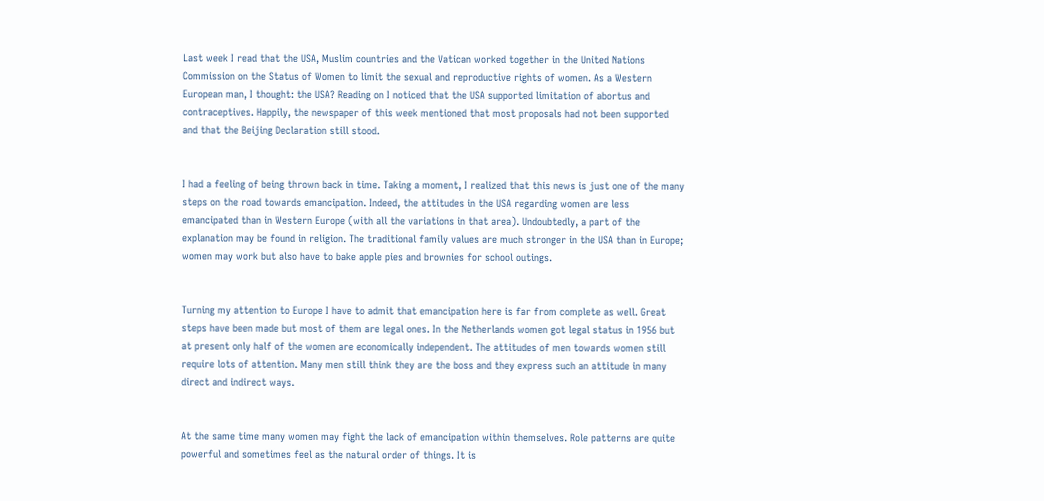Last week I read that the USA, Muslim countries and the Vatican worked together in the United Nations Commission on the Status of Women to limit the sexual and reproductive rights of women. As a Western European man, I thought: the USA? Reading on I noticed that the USA supported limitation of abortus and contraceptives. Happily, the newspaper of this week mentioned that most proposals had not been supported and that the Beijing Declaration still stood.


I had a feeling of being thrown back in time. Taking a moment, I realized that this news is just one of the many steps on the road towards emancipation. Indeed, the attitudes in the USA regarding women are less emancipated than in Western Europe (with all the variations in that area). Undoubtedly, a part of the explanation may be found in religion. The traditional family values are much stronger in the USA than in Europe; women may work but also have to bake apple pies and brownies for school outings.


Turning my attention to Europe I have to admit that emancipation here is far from complete as well. Great steps have been made but most of them are legal ones. In the Netherlands women got legal status in 1956 but at present only half of the women are economically independent. The attitudes of men towards women still require lots of attention. Many men still think they are the boss and they express such an attitude in many direct and indirect ways.


At the same time many women may fight the lack of emancipation within themselves. Role patterns are quite powerful and sometimes feel as the natural order of things. It is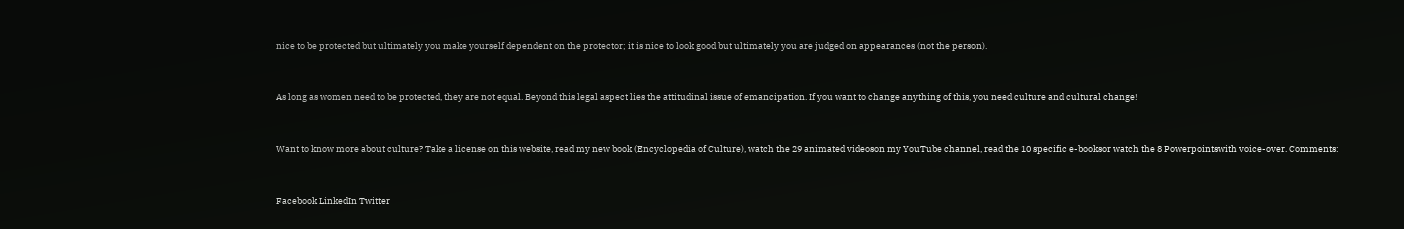nice to be protected but ultimately you make yourself dependent on the protector; it is nice to look good but ultimately you are judged on appearances (not the person).


As long as women need to be protected, they are not equal. Beyond this legal aspect lies the attitudinal issue of emancipation. If you want to change anything of this, you need culture and cultural change!


Want to know more about culture? Take a license on this website, read my new book (Encyclopedia of Culture), watch the 29 animated videoson my YouTube channel, read the 10 specific e-booksor watch the 8 Powerpointswith voice-over. Comments:


Facebook LinkedIn Twitter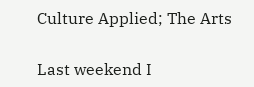Culture Applied; The Arts

Last weekend I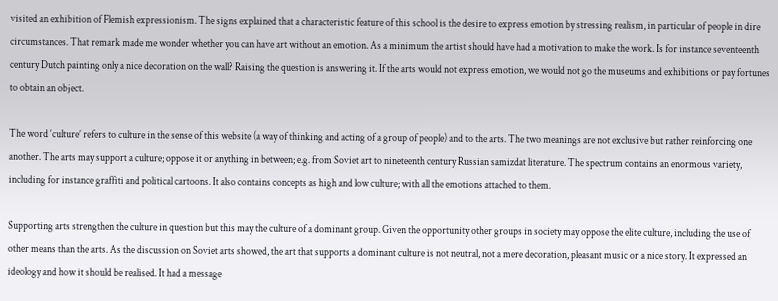visited an exhibition of Flemish expressionism. The signs explained that a characteristic feature of this school is the desire to express emotion by stressing realism, in particular of people in dire circumstances. That remark made me wonder whether you can have art without an emotion. As a minimum the artist should have had a motivation to make the work. Is for instance seventeenth century Dutch painting only a nice decoration on the wall? Raising the question is answering it. If the arts would not express emotion, we would not go the museums and exhibitions or pay fortunes to obtain an object.

The word ‘culture’ refers to culture in the sense of this website (a way of thinking and acting of a group of people) and to the arts. The two meanings are not exclusive but rather reinforcing one another. The arts may support a culture; oppose it or anything in between; e.g. from Soviet art to nineteenth century Russian samizdat literature. The spectrum contains an enormous variety, including for instance graffiti and political cartoons. It also contains concepts as high and low culture; with all the emotions attached to them.

Supporting arts strengthen the culture in question but this may the culture of a dominant group. Given the opportunity other groups in society may oppose the elite culture, including the use of other means than the arts. As the discussion on Soviet arts showed, the art that supports a dominant culture is not neutral, not a mere decoration, pleasant music or a nice story. It expressed an ideology and how it should be realised. It had a message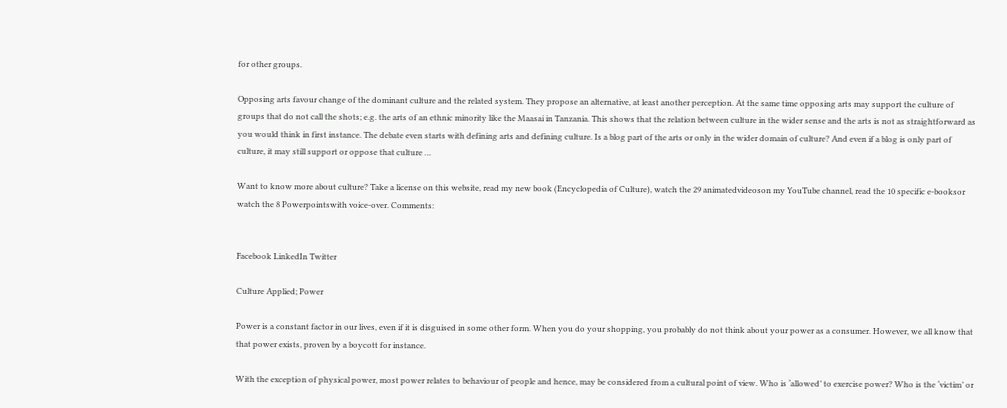for other groups.

Opposing arts favour change of the dominant culture and the related system. They propose an alternative, at least another perception. At the same time opposing arts may support the culture of groups that do not call the shots; e.g. the arts of an ethnic minority like the Maasai in Tanzania. This shows that the relation between culture in the wider sense and the arts is not as straightforward as you would think in first instance. The debate even starts with defining arts and defining culture. Is a blog part of the arts or only in the wider domain of culture? And even if a blog is only part of culture, it may still support or oppose that culture …

Want to know more about culture? Take a license on this website, read my new book (Encyclopedia of Culture), watch the 29 animatedvideoson my YouTube channel, read the 10 specific e-booksor watch the 8 Powerpointswith voice-over. Comments:


Facebook LinkedIn Twitter

Culture Applied; Power

Power is a constant factor in our lives, even if it is disguised in some other form. When you do your shopping, you probably do not think about your power as a consumer. However, we all know that that power exists, proven by a boycott for instance.

With the exception of physical power, most power relates to behaviour of people and hence, may be considered from a cultural point of view. Who is ‘allowed’ to exercise power? Who is the ‘victim’ or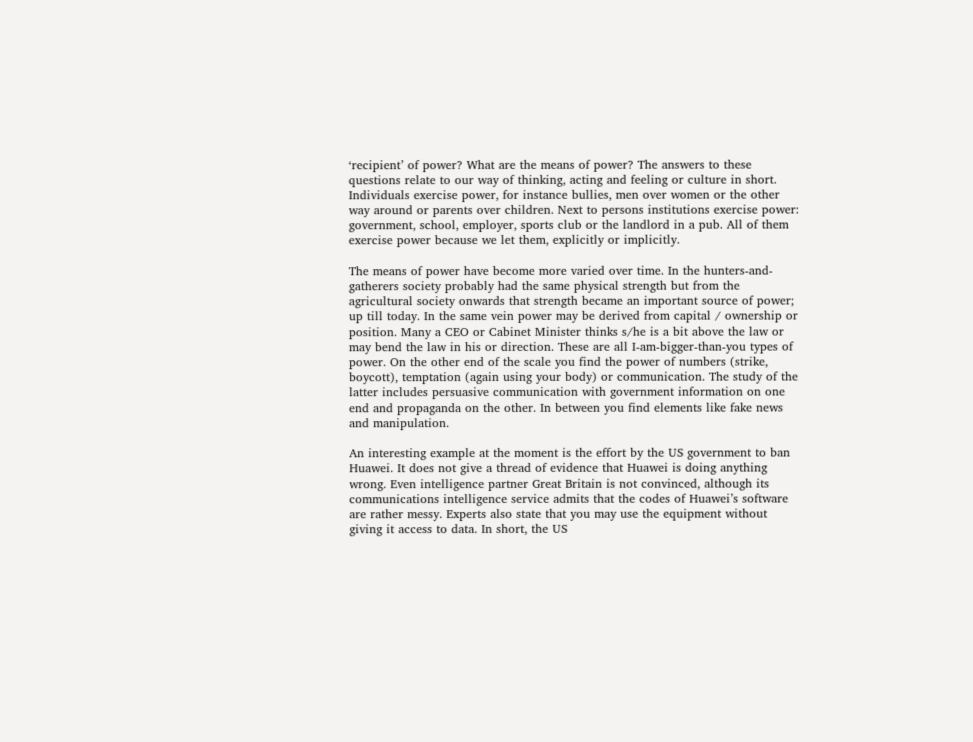‘recipient’ of power? What are the means of power? The answers to these questions relate to our way of thinking, acting and feeling or culture in short. Individuals exercise power, for instance bullies, men over women or the other way around or parents over children. Next to persons institutions exercise power: government, school, employer, sports club or the landlord in a pub. All of them exercise power because we let them, explicitly or implicitly.

The means of power have become more varied over time. In the hunters-and-gatherers society probably had the same physical strength but from the agricultural society onwards that strength became an important source of power; up till today. In the same vein power may be derived from capital / ownership or position. Many a CEO or Cabinet Minister thinks s/he is a bit above the law or may bend the law in his or direction. These are all I-am-bigger-than-you types of power. On the other end of the scale you find the power of numbers (strike, boycott), temptation (again using your body) or communication. The study of the latter includes persuasive communication with government information on one end and propaganda on the other. In between you find elements like fake news and manipulation.

An interesting example at the moment is the effort by the US government to ban Huawei. It does not give a thread of evidence that Huawei is doing anything wrong. Even intelligence partner Great Britain is not convinced, although its communications intelligence service admits that the codes of Huawei’s software are rather messy. Experts also state that you may use the equipment without giving it access to data. In short, the US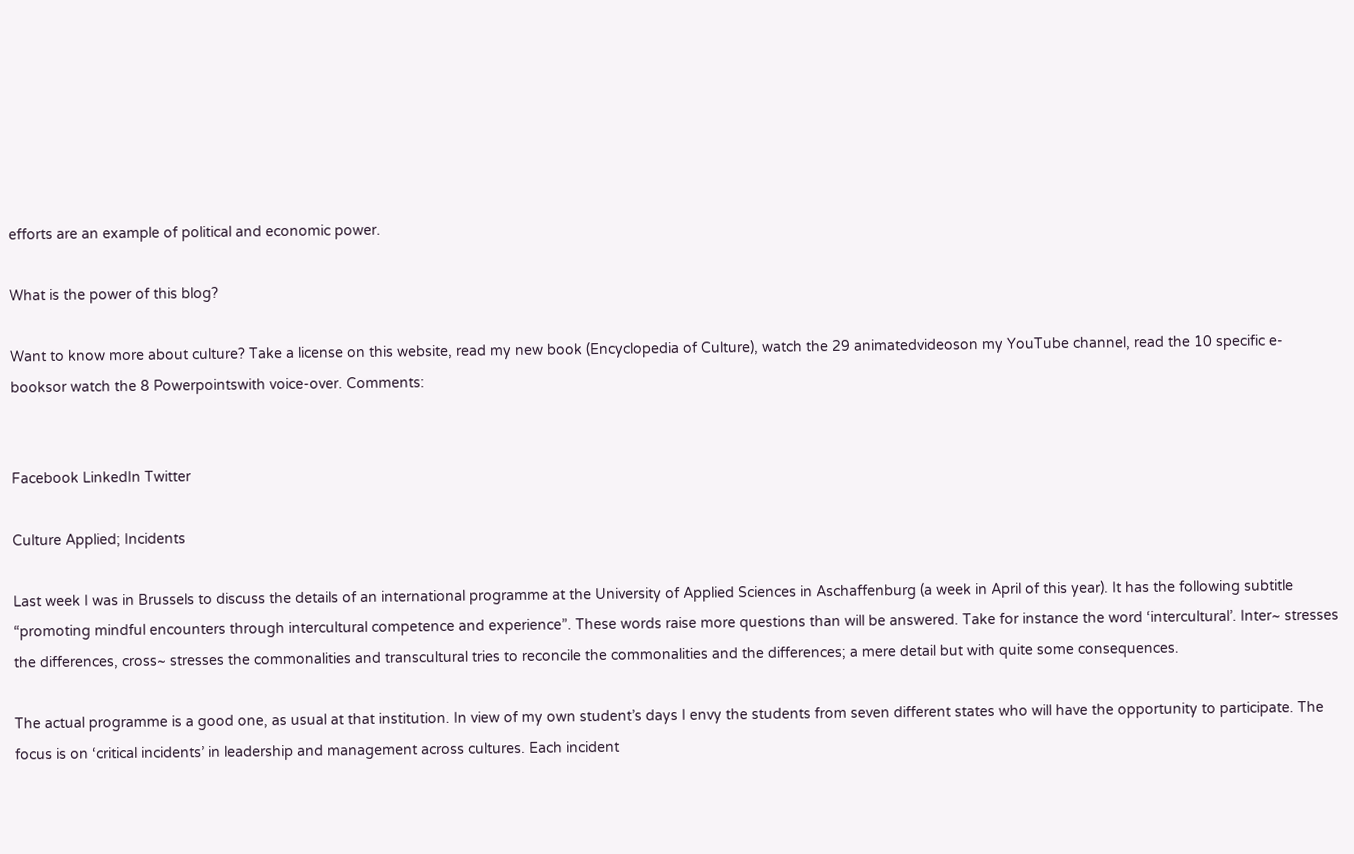efforts are an example of political and economic power.

What is the power of this blog?

Want to know more about culture? Take a license on this website, read my new book (Encyclopedia of Culture), watch the 29 animatedvideoson my YouTube channel, read the 10 specific e-booksor watch the 8 Powerpointswith voice-over. Comments:


Facebook LinkedIn Twitter

Culture Applied; Incidents

Last week I was in Brussels to discuss the details of an international programme at the University of Applied Sciences in Aschaffenburg (a week in April of this year). It has the following subtitle  “promoting mindful encounters through intercultural competence and experience”. These words raise more questions than will be answered. Take for instance the word ‘intercultural’. Inter~ stresses the differences, cross~ stresses the commonalities and transcultural tries to reconcile the commonalities and the differences; a mere detail but with quite some consequences.

The actual programme is a good one, as usual at that institution. In view of my own student’s days I envy the students from seven different states who will have the opportunity to participate. The focus is on ‘critical incidents’ in leadership and management across cultures. Each incident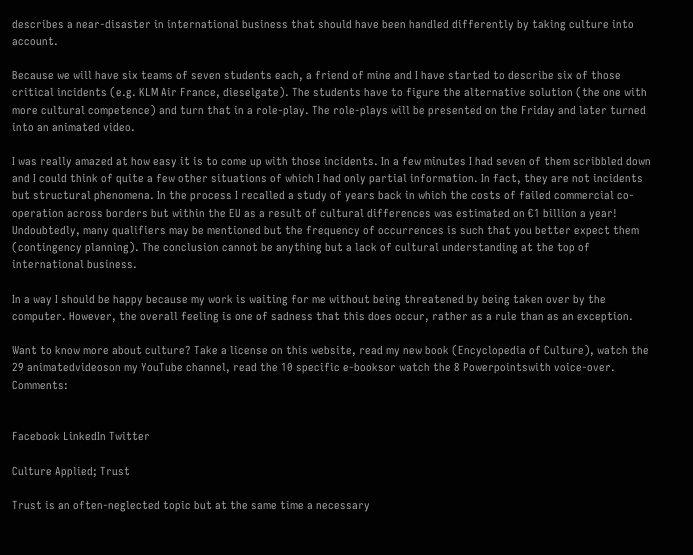describes a near-disaster in international business that should have been handled differently by taking culture into account.

Because we will have six teams of seven students each, a friend of mine and I have started to describe six of those critical incidents (e.g. KLM Air France, dieselgate). The students have to figure the alternative solution (the one with more cultural competence) and turn that in a role-play. The role-plays will be presented on the Friday and later turned into an animated video.

I was really amazed at how easy it is to come up with those incidents. In a few minutes I had seven of them scribbled down and I could think of quite a few other situations of which I had only partial information. In fact, they are not incidents but structural phenomena. In the process I recalled a study of years back in which the costs of failed commercial co-operation across borders but within the EU as a result of cultural differences was estimated on €1 billion a year! Undoubtedly, many qualifiers may be mentioned but the frequency of occurrences is such that you better expect them (contingency planning). The conclusion cannot be anything but a lack of cultural understanding at the top of international business.

In a way I should be happy because my work is waiting for me without being threatened by being taken over by the computer. However, the overall feeling is one of sadness that this does occur, rather as a rule than as an exception.

Want to know more about culture? Take a license on this website, read my new book (Encyclopedia of Culture), watch the 29 animatedvideoson my YouTube channel, read the 10 specific e-booksor watch the 8 Powerpointswith voice-over. Comments:


Facebook LinkedIn Twitter

Culture Applied; Trust

Trust is an often-neglected topic but at the same time a necessary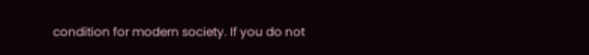condition for modern society. If you do not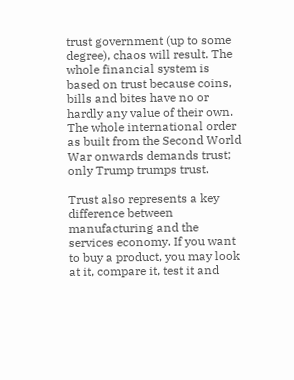trust government (up to some degree), chaos will result. The whole financial system is based on trust because coins, bills and bites have no or hardly any value of their own. The whole international order as built from the Second World War onwards demands trust; only Trump trumps trust.

Trust also represents a key difference between manufacturing and the services economy. If you want to buy a product, you may look at it, compare it, test it and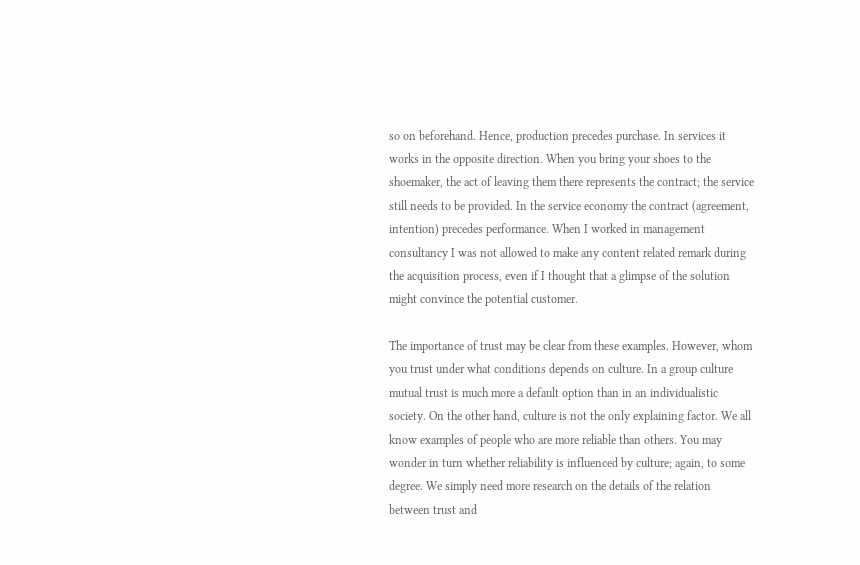so on beforehand. Hence, production precedes purchase. In services it works in the opposite direction. When you bring your shoes to the shoemaker, the act of leaving them there represents the contract; the service still needs to be provided. In the service economy the contract (agreement, intention) precedes performance. When I worked in management consultancy I was not allowed to make any content related remark during the acquisition process, even if I thought that a glimpse of the solution might convince the potential customer.

The importance of trust may be clear from these examples. However, whom you trust under what conditions depends on culture. In a group culture mutual trust is much more a default option than in an individualistic society. On the other hand, culture is not the only explaining factor. We all know examples of people who are more reliable than others. You may wonder in turn whether reliability is influenced by culture; again, to some degree. We simply need more research on the details of the relation between trust and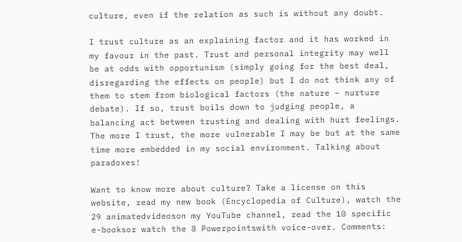culture, even if the relation as such is without any doubt.

I trust culture as an explaining factor and it has worked in my favour in the past. Trust and personal integrity may well be at odds with opportunism (simply going for the best deal, disregarding the effects on people) but I do not think any of them to stem from biological factors (the nature – nurture debate). If so, trust boils down to judging people, a balancing act between trusting and dealing with hurt feelings. The more I trust, the more vulnerable I may be but at the same time more embedded in my social environment. Talking about paradoxes!

Want to know more about culture? Take a license on this website, read my new book (Encyclopedia of Culture), watch the 29 animatedvideoson my YouTube channel, read the 10 specific e-booksor watch the 8 Powerpointswith voice-over. Comments: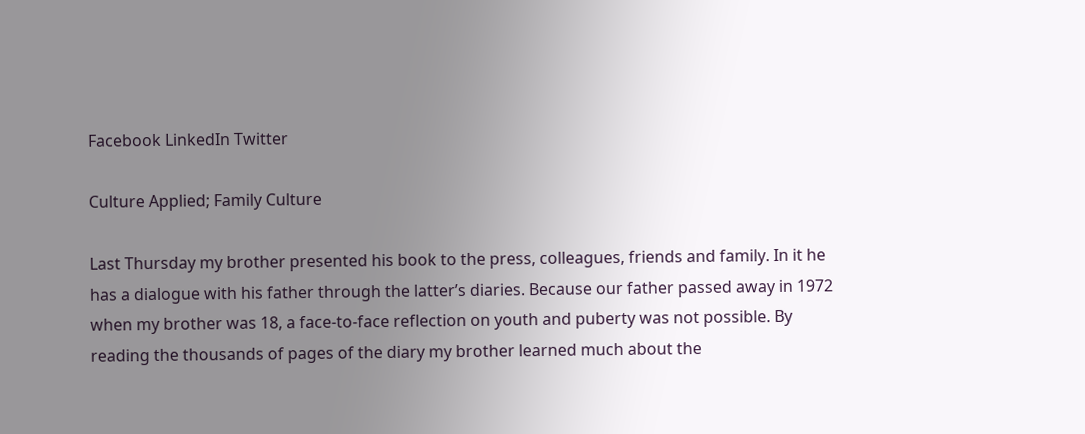Facebook LinkedIn Twitter

Culture Applied; Family Culture

Last Thursday my brother presented his book to the press, colleagues, friends and family. In it he has a dialogue with his father through the latter’s diaries. Because our father passed away in 1972 when my brother was 18, a face-to-face reflection on youth and puberty was not possible. By reading the thousands of pages of the diary my brother learned much about the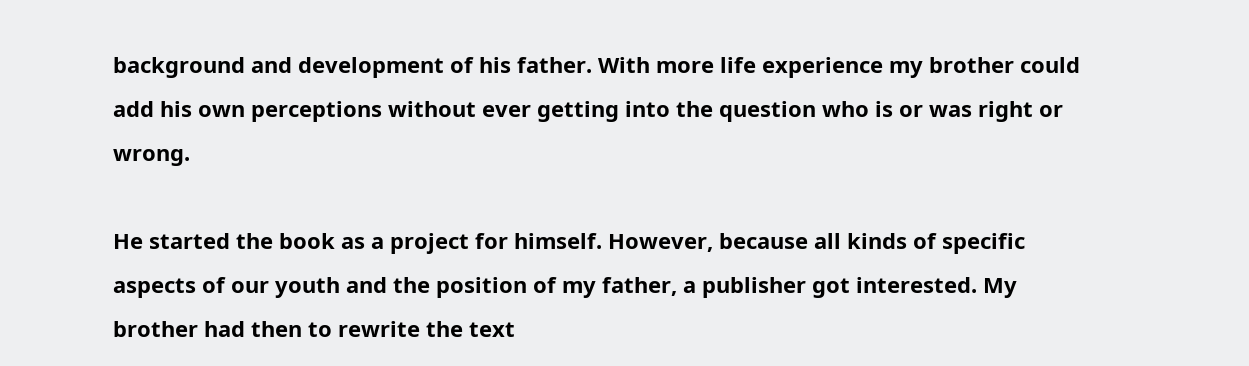background and development of his father. With more life experience my brother could add his own perceptions without ever getting into the question who is or was right or wrong.

He started the book as a project for himself. However, because all kinds of specific aspects of our youth and the position of my father, a publisher got interested. My brother had then to rewrite the text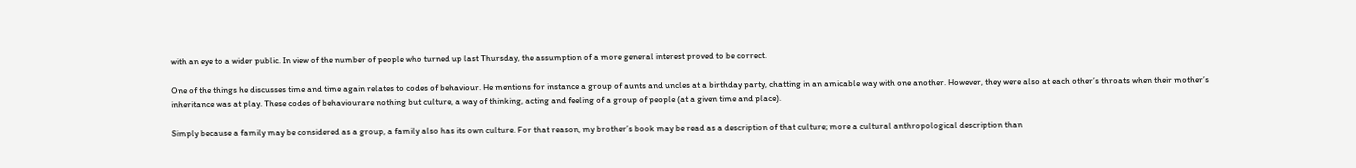with an eye to a wider public. In view of the number of people who turned up last Thursday, the assumption of a more general interest proved to be correct.

One of the things he discusses time and time again relates to codes of behaviour. He mentions for instance a group of aunts and uncles at a birthday party, chatting in an amicable way with one another. However, they were also at each other’s throats when their mother’s inheritance was at play. These codes of behaviourare nothing but culture, a way of thinking, acting and feeling of a group of people (at a given time and place).

Simply because a family may be considered as a group, a family also has its own culture. For that reason, my brother’s book may be read as a description of that culture; more a cultural anthropological description than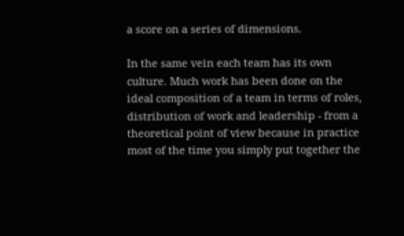a score on a series of dimensions.

In the same vein each team has its own culture. Much work has been done on the ideal composition of a team in terms of roles, distribution of work and leadership - from a theoretical point of view because in practice most of the time you simply put together the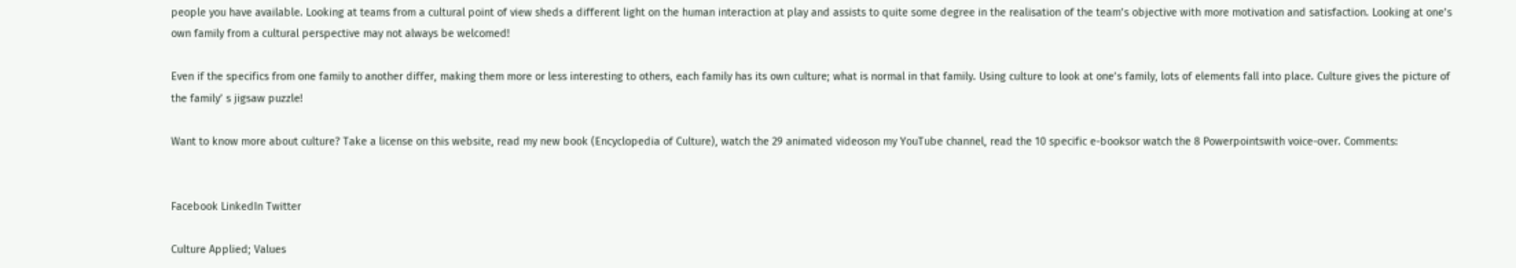people you have available. Looking at teams from a cultural point of view sheds a different light on the human interaction at play and assists to quite some degree in the realisation of the team’s objective with more motivation and satisfaction. Looking at one’s own family from a cultural perspective may not always be welcomed!

Even if the specifics from one family to another differ, making them more or less interesting to others, each family has its own culture; what is normal in that family. Using culture to look at one’s family, lots of elements fall into place. Culture gives the picture of the family’ s jigsaw puzzle!

Want to know more about culture? Take a license on this website, read my new book (Encyclopedia of Culture), watch the 29 animated videoson my YouTube channel, read the 10 specific e-booksor watch the 8 Powerpointswith voice-over. Comments:


Facebook LinkedIn Twitter

Culture Applied; Values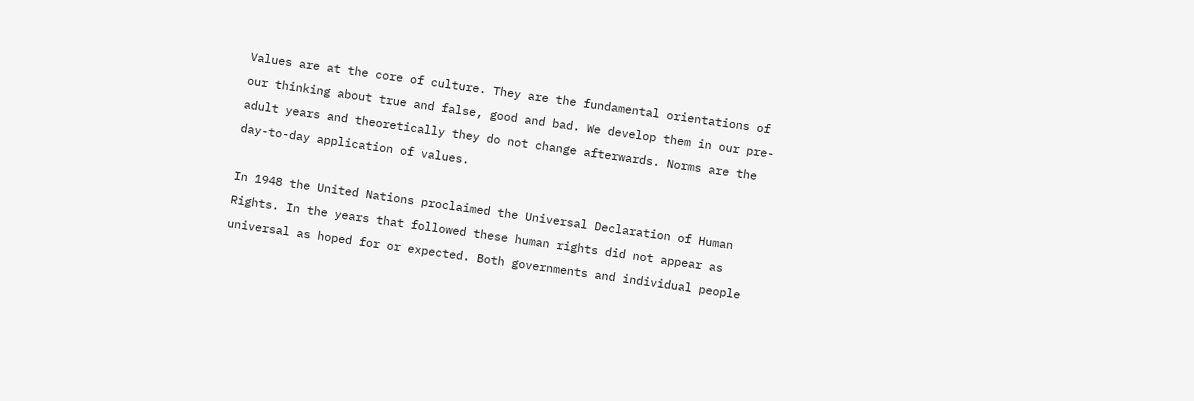Values are at the core of culture. They are the fundamental orientations of our thinking about true and false, good and bad. We develop them in our pre-adult years and theoretically they do not change afterwards. Norms are the day-to-day application of values.

In 1948 the United Nations proclaimed the Universal Declaration of Human Rights. In the years that followed these human rights did not appear as universal as hoped for or expected. Both governments and individual people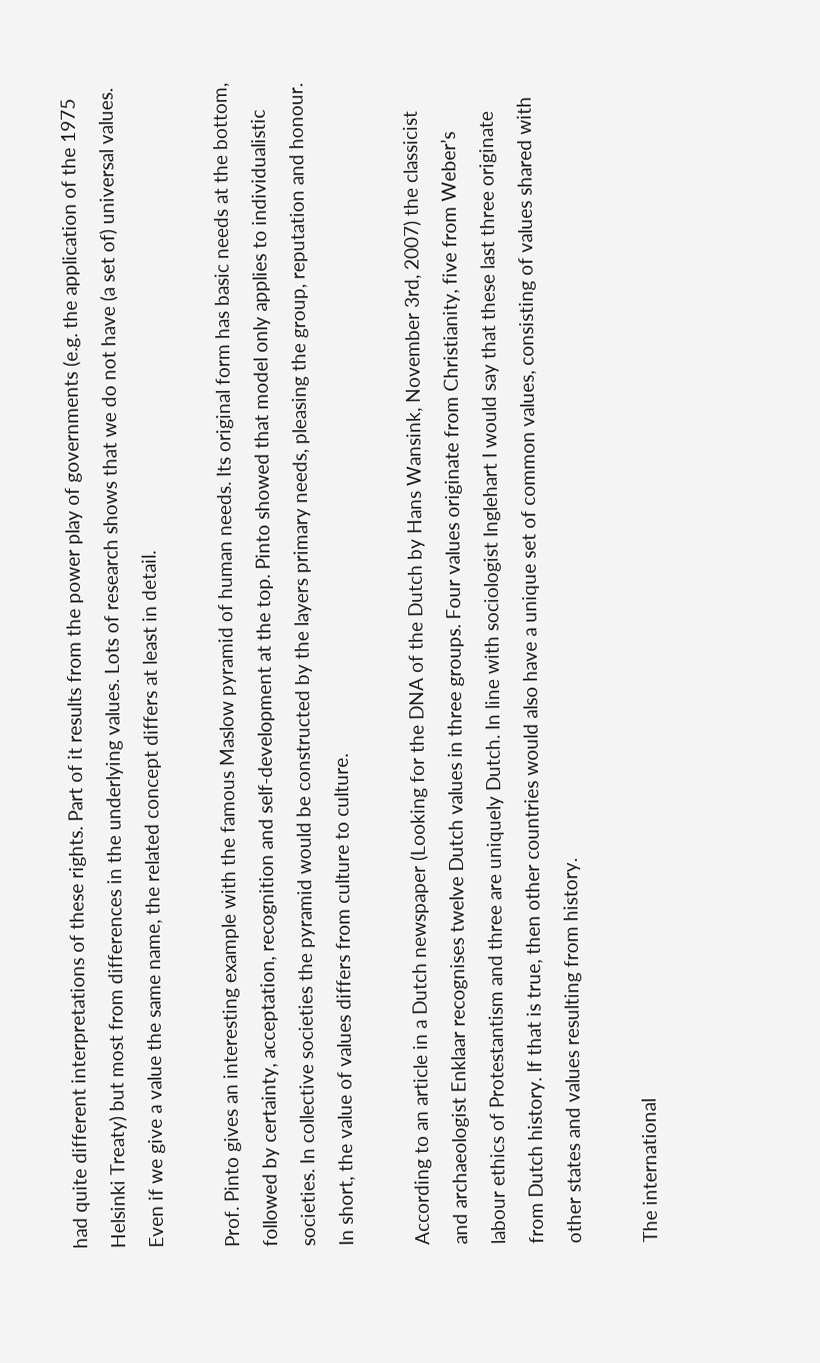had quite different interpretations of these rights. Part of it results from the power play of governments (e.g. the application of the 1975 Helsinki Treaty) but most from differences in the underlying values. Lots of research shows that we do not have (a set of) universal values. Even if we give a value the same name, the related concept differs at least in detail.

Prof. Pinto gives an interesting example with the famous Maslow pyramid of human needs. Its original form has basic needs at the bottom, followed by certainty, acceptation, recognition and self-development at the top. Pinto showed that model only applies to individualistic societies. In collective societies the pyramid would be constructed by the layers primary needs, pleasing the group, reputation and honour. In short, the value of values differs from culture to culture.

According to an article in a Dutch newspaper (Looking for the DNA of the Dutch by Hans Wansink, November 3rd, 2007) the classicist and archaeologist Enklaar recognises twelve Dutch values in three groups. Four values originate from Christianity, five from Weber’s labour ethics of Protestantism and three are uniquely Dutch. In line with sociologist Inglehart I would say that these last three originate from Dutch history. If that is true, then other countries would also have a unique set of common values, consisting of values shared with other states and values resulting from history.

The international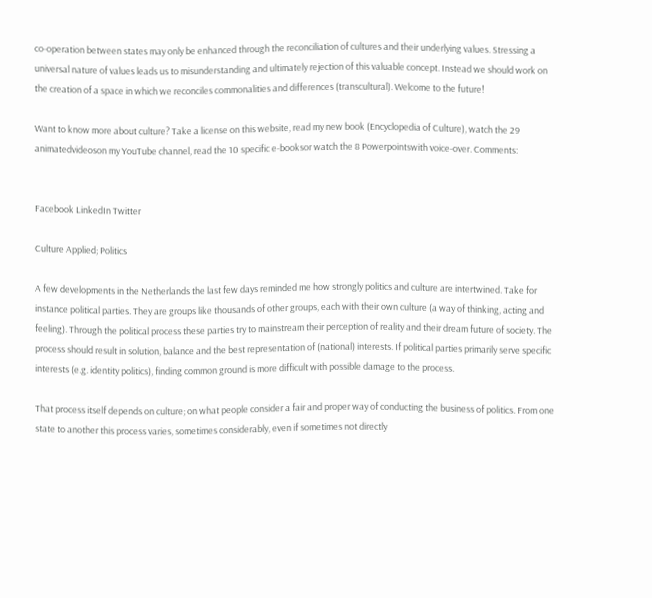co-operation between states may only be enhanced through the reconciliation of cultures and their underlying values. Stressing a universal nature of values leads us to misunderstanding and ultimately rejection of this valuable concept. Instead we should work on the creation of a space in which we reconciles commonalities and differences (transcultural). Welcome to the future!

Want to know more about culture? Take a license on this website, read my new book (Encyclopedia of Culture), watch the 29 animatedvideoson my YouTube channel, read the 10 specific e-booksor watch the 8 Powerpointswith voice-over. Comments:


Facebook LinkedIn Twitter

Culture Applied; Politics

A few developments in the Netherlands the last few days reminded me how strongly politics and culture are intertwined. Take for instance political parties. They are groups like thousands of other groups, each with their own culture (a way of thinking, acting and feeling). Through the political process these parties try to mainstream their perception of reality and their dream future of society. The process should result in solution, balance and the best representation of (national) interests. If political parties primarily serve specific interests (e.g. identity politics), finding common ground is more difficult with possible damage to the process.

That process itself depends on culture; on what people consider a fair and proper way of conducting the business of politics. From one state to another this process varies, sometimes considerably, even if sometimes not directly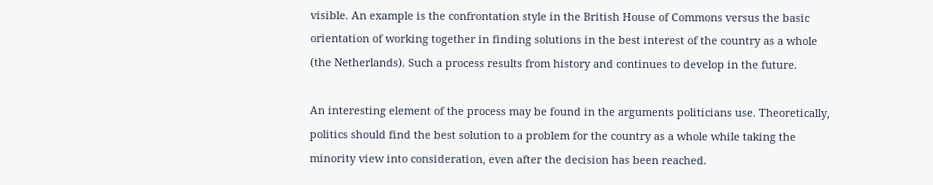visible. An example is the confrontation style in the British House of Commons versus the basic orientation of working together in finding solutions in the best interest of the country as a whole (the Netherlands). Such a process results from history and continues to develop in the future.

An interesting element of the process may be found in the arguments politicians use. Theoretically, politics should find the best solution to a problem for the country as a whole while taking the minority view into consideration, even after the decision has been reached.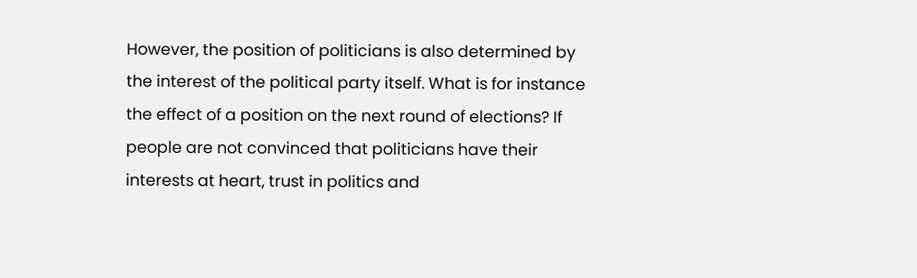However, the position of politicians is also determined by the interest of the political party itself. What is for instance the effect of a position on the next round of elections? If people are not convinced that politicians have their interests at heart, trust in politics and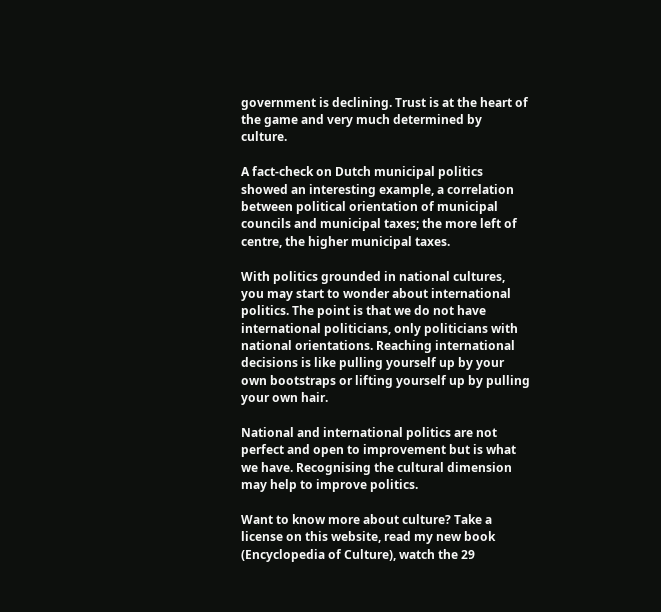government is declining. Trust is at the heart of the game and very much determined by culture.

A fact-check on Dutch municipal politics showed an interesting example, a correlation between political orientation of municipal councils and municipal taxes; the more left of centre, the higher municipal taxes.

With politics grounded in national cultures, you may start to wonder about international politics. The point is that we do not have international politicians, only politicians with national orientations. Reaching international decisions is like pulling yourself up by your own bootstraps or lifting yourself up by pulling your own hair.

National and international politics are not perfect and open to improvement but is what we have. Recognising the cultural dimension may help to improve politics.

Want to know more about culture? Take a license on this website, read my new book (Encyclopedia of Culture), watch the 29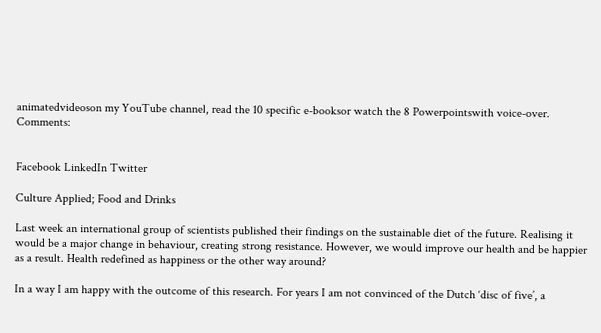animatedvideoson my YouTube channel, read the 10 specific e-booksor watch the 8 Powerpointswith voice-over. Comments:


Facebook LinkedIn Twitter

Culture Applied; Food and Drinks

Last week an international group of scientists published their findings on the sustainable diet of the future. Realising it would be a major change in behaviour, creating strong resistance. However, we would improve our health and be happier as a result. Health redefined as happiness or the other way around?

In a way I am happy with the outcome of this research. For years I am not convinced of the Dutch ‘disc of five’, a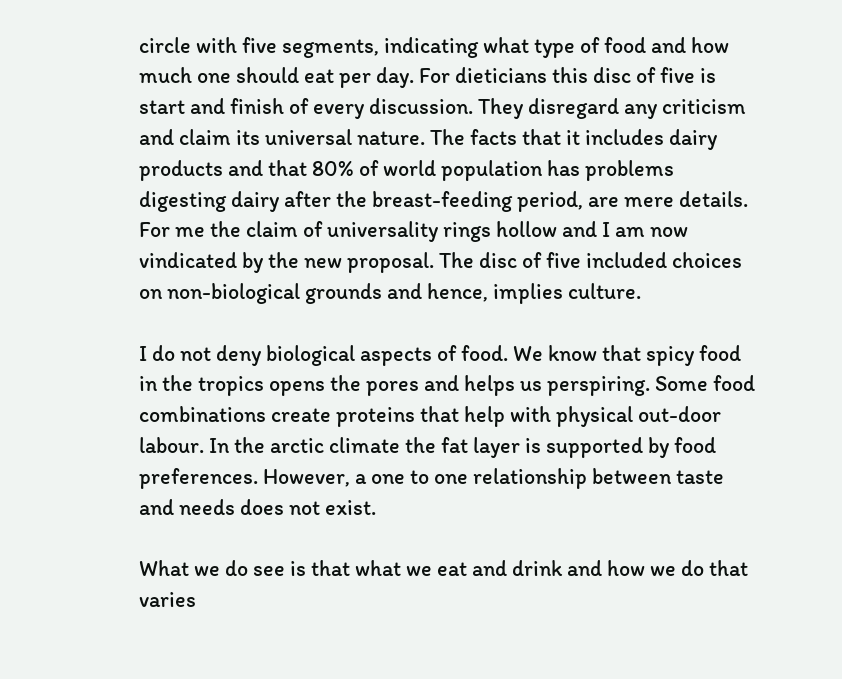circle with five segments, indicating what type of food and how much one should eat per day. For dieticians this disc of five is start and finish of every discussion. They disregard any criticism and claim its universal nature. The facts that it includes dairy products and that 80% of world population has problems digesting dairy after the breast-feeding period, are mere details. For me the claim of universality rings hollow and I am now vindicated by the new proposal. The disc of five included choices on non-biological grounds and hence, implies culture.

I do not deny biological aspects of food. We know that spicy food in the tropics opens the pores and helps us perspiring. Some food combinations create proteins that help with physical out-door labour. In the arctic climate the fat layer is supported by food preferences. However, a one to one relationship between taste and needs does not exist.

What we do see is that what we eat and drink and how we do that varies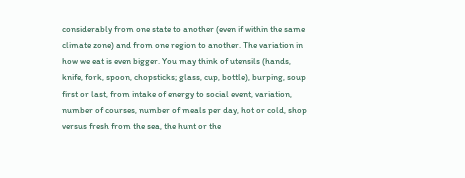considerably from one state to another (even if within the same climate zone) and from one region to another. The variation in how we eat is even bigger. You may think of utensils (hands, knife, fork, spoon, chopsticks; glass, cup, bottle), burping, soup first or last, from intake of energy to social event, variation, number of courses, number of meals per day, hot or cold, shop versus fresh from the sea, the hunt or the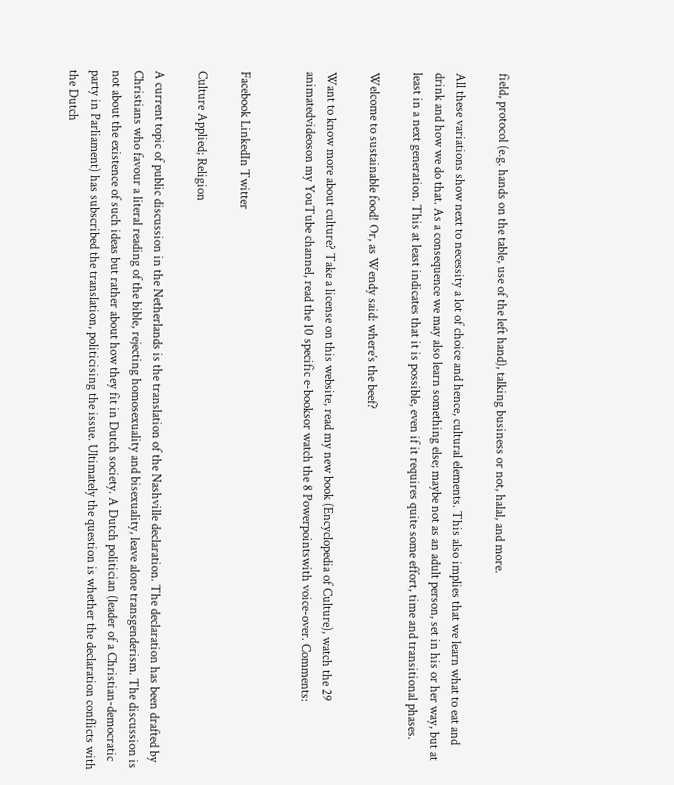field, protocol (e.g. hands on the table, use of the left hand), talking business or not, halal, and more.

All these variations show next to necessity a lot of choice and hence, cultural elements. This also implies that we learn what to eat and drink and how we do that. As a consequence we may also learn something else; maybe not as an adult person, set in his or her way, but at least in a next generation. This at least indicates that it is possible, even if it requires quite some effort, time and transitional phases.

Welcome to sustainable food! Or, as Wendy said: where’s the beef?

Want to know more about culture? Take a license on this website, read my new book (Encyclopedia of Culture), watch the 29 animatedvideoson my YouTube channel, read the 10 specific e-booksor watch the 8 Powerpointswith voice-over. Comments:


Facebook LinkedIn Twitter

Culture Applied; Religion

A current topic of public discussion in the Netherlands is the translation of the Nashville declaration. The declaration has been drafted by Christians who favour a literal reading of the bible, rejecting homosexuality and bisexuality, leave alone transgenderism. The discussion is not about the existence of such ideas but rather about how they fit in Dutch society. A Dutch politician (leader of a Christian-democratic party in Parliament) has subscribed the translation, politicising the issue. Ultimately the question is whether the declaration conflicts with the Dutch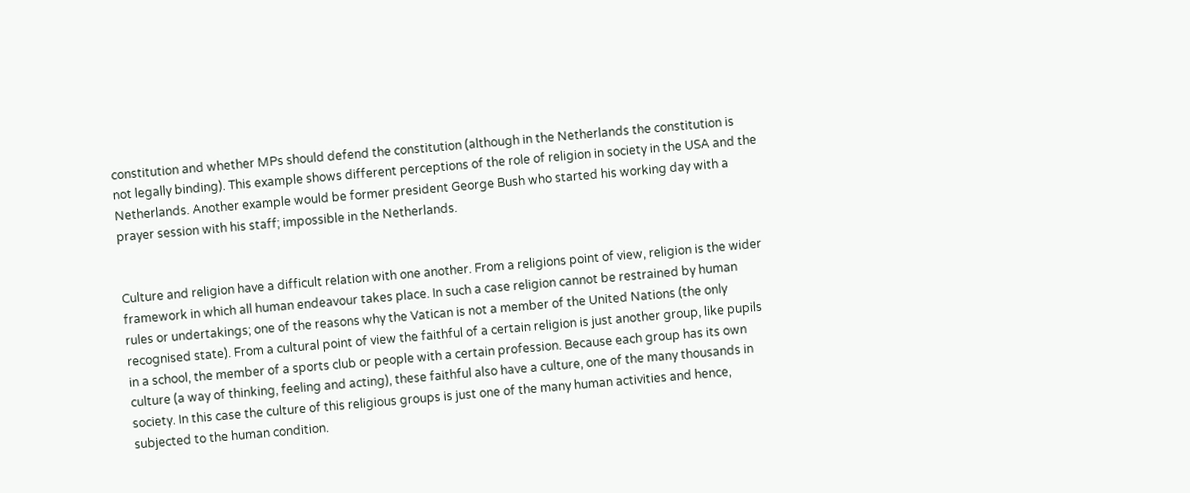constitution and whether MPs should defend the constitution (although in the Netherlands the constitution is not legally binding). This example shows different perceptions of the role of religion in society in the USA and the Netherlands. Another example would be former president George Bush who started his working day with a prayer session with his staff; impossible in the Netherlands.


Culture and religion have a difficult relation with one another. From a religions point of view, religion is the wider framework in which all human endeavour takes place. In such a case religion cannot be restrained by human rules or undertakings; one of the reasons why the Vatican is not a member of the United Nations (the only recognised state). From a cultural point of view the faithful of a certain religion is just another group, like pupils in a school, the member of a sports club or people with a certain profession. Because each group has its own culture (a way of thinking, feeling and acting), these faithful also have a culture, one of the many thousands in society. In this case the culture of this religious groups is just one of the many human activities and hence, subjected to the human condition.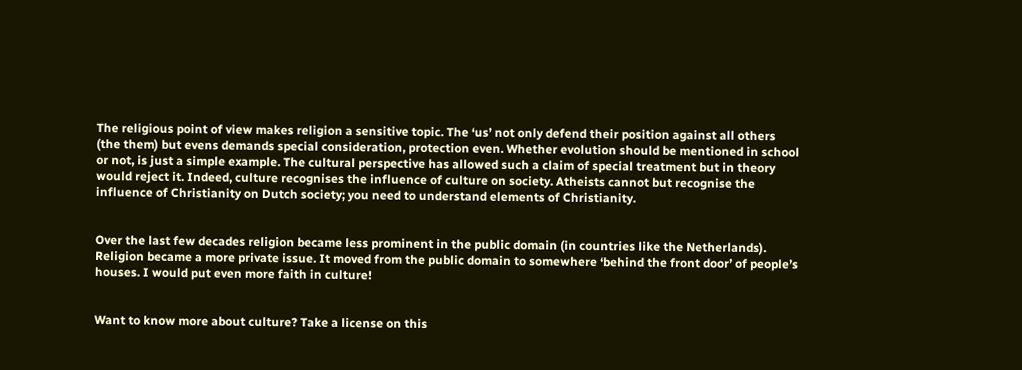The religious point of view makes religion a sensitive topic. The ‘us’ not only defend their position against all others (the them) but evens demands special consideration, protection even. Whether evolution should be mentioned in school or not, is just a simple example. The cultural perspective has allowed such a claim of special treatment but in theory would reject it. Indeed, culture recognises the influence of culture on society. Atheists cannot but recognise the influence of Christianity on Dutch society; you need to understand elements of Christianity.


Over the last few decades religion became less prominent in the public domain (in countries like the Netherlands). Religion became a more private issue. It moved from the public domain to somewhere ‘behind the front door’ of people’s houses. I would put even more faith in culture!


Want to know more about culture? Take a license on this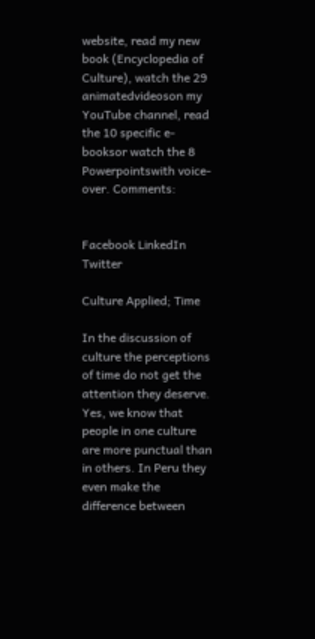website, read my new book (Encyclopedia of Culture), watch the 29 animatedvideoson my YouTube channel, read the 10 specific e-booksor watch the 8 Powerpointswith voice-over. Comments:


Facebook LinkedIn Twitter

Culture Applied; Time

In the discussion of culture the perceptions of time do not get the attention they deserve. Yes, we know that people in one culture are more punctual than in others. In Peru they even make the difference between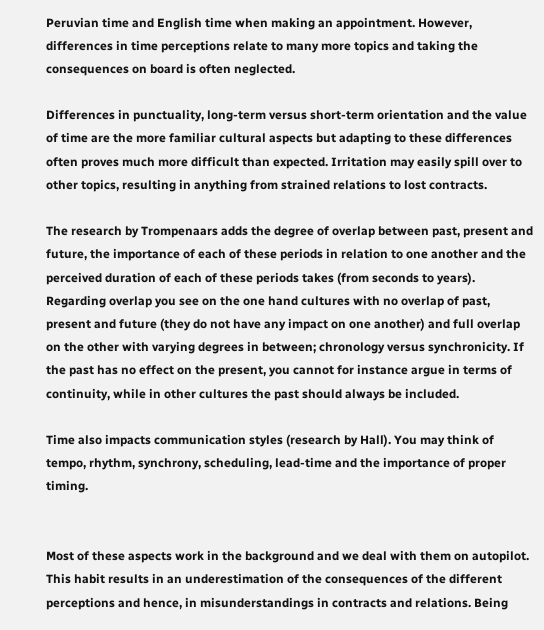Peruvian time and English time when making an appointment. However, differences in time perceptions relate to many more topics and taking the consequences on board is often neglected.

Differences in punctuality, long-term versus short-term orientation and the value of time are the more familiar cultural aspects but adapting to these differences often proves much more difficult than expected. Irritation may easily spill over to other topics, resulting in anything from strained relations to lost contracts.

The research by Trompenaars adds the degree of overlap between past, present and future, the importance of each of these periods in relation to one another and the perceived duration of each of these periods takes (from seconds to years). Regarding overlap you see on the one hand cultures with no overlap of past, present and future (they do not have any impact on one another) and full overlap on the other with varying degrees in between; chronology versus synchronicity. If the past has no effect on the present, you cannot for instance argue in terms of continuity, while in other cultures the past should always be included.

Time also impacts communication styles (research by Hall). You may think of tempo, rhythm, synchrony, scheduling, lead-time and the importance of proper timing.


Most of these aspects work in the background and we deal with them on autopilot. This habit results in an underestimation of the consequences of the different perceptions and hence, in misunderstandings in contracts and relations. Being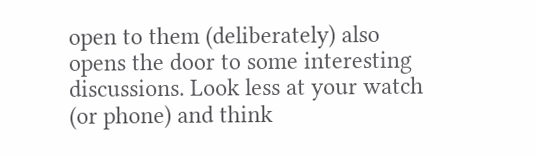open to them (deliberately) also opens the door to some interesting discussions. Look less at your watch (or phone) and think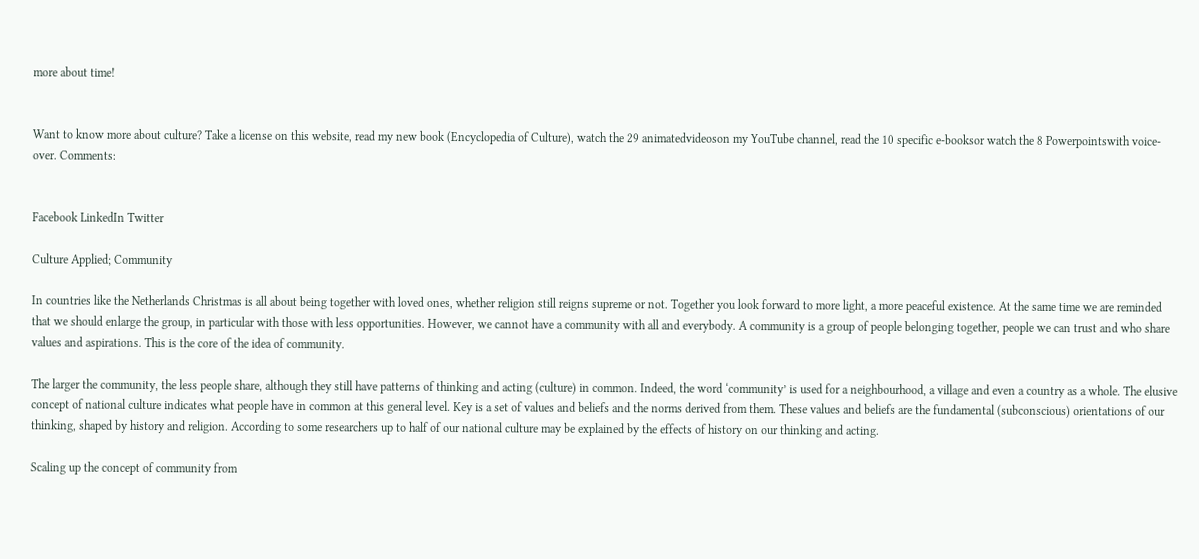more about time!


Want to know more about culture? Take a license on this website, read my new book (Encyclopedia of Culture), watch the 29 animatedvideoson my YouTube channel, read the 10 specific e-booksor watch the 8 Powerpointswith voice-over. Comments:


Facebook LinkedIn Twitter

Culture Applied; Community

In countries like the Netherlands Christmas is all about being together with loved ones, whether religion still reigns supreme or not. Together you look forward to more light, a more peaceful existence. At the same time we are reminded that we should enlarge the group, in particular with those with less opportunities. However, we cannot have a community with all and everybody. A community is a group of people belonging together, people we can trust and who share values and aspirations. This is the core of the idea of community.

The larger the community, the less people share, although they still have patterns of thinking and acting (culture) in common. Indeed, the word ‘community’ is used for a neighbourhood, a village and even a country as a whole. The elusive concept of national culture indicates what people have in common at this general level. Key is a set of values and beliefs and the norms derived from them. These values and beliefs are the fundamental (subconscious) orientations of our thinking, shaped by history and religion. According to some researchers up to half of our national culture may be explained by the effects of history on our thinking and acting.

Scaling up the concept of community from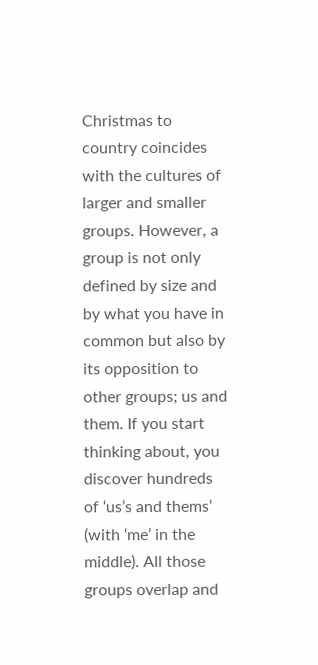Christmas to country coincides with the cultures of larger and smaller groups. However, a group is not only defined by size and by what you have in common but also by its opposition to other groups; us and them. If you start thinking about, you discover hundreds of ‘us’s and thems’ (with ‘me’ in the middle). All those groups overlap and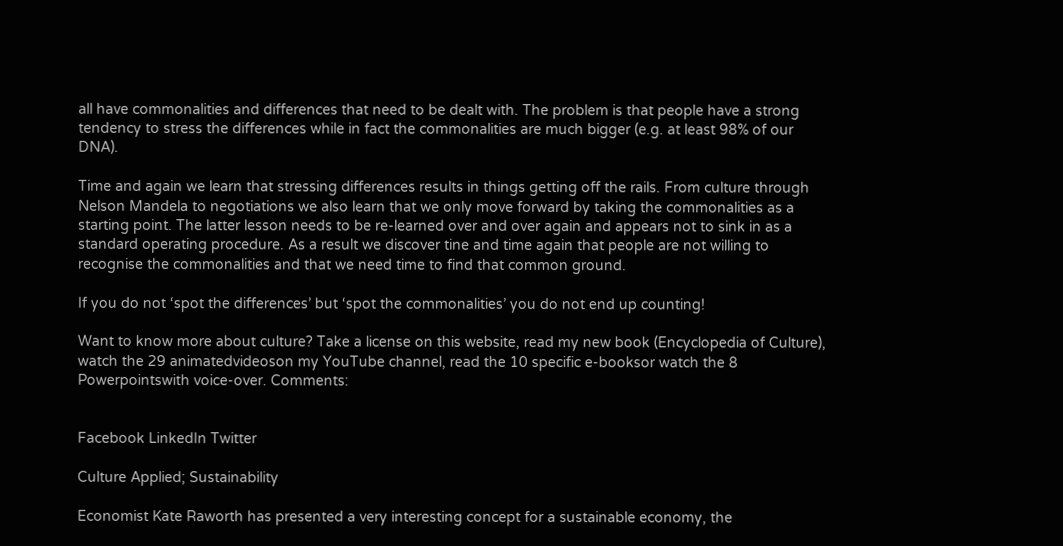all have commonalities and differences that need to be dealt with. The problem is that people have a strong tendency to stress the differences while in fact the commonalities are much bigger (e.g. at least 98% of our DNA).

Time and again we learn that stressing differences results in things getting off the rails. From culture through Nelson Mandela to negotiations we also learn that we only move forward by taking the commonalities as a starting point. The latter lesson needs to be re-learned over and over again and appears not to sink in as a standard operating procedure. As a result we discover tine and time again that people are not willing to recognise the commonalities and that we need time to find that common ground.

If you do not ‘spot the differences’ but ‘spot the commonalities’ you do not end up counting!

Want to know more about culture? Take a license on this website, read my new book (Encyclopedia of Culture), watch the 29 animatedvideoson my YouTube channel, read the 10 specific e-booksor watch the 8 Powerpointswith voice-over. Comments:


Facebook LinkedIn Twitter

Culture Applied; Sustainability

Economist Kate Raworth has presented a very interesting concept for a sustainable economy, the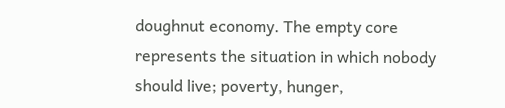doughnut economy. The empty core represents the situation in which nobody should live; poverty, hunger,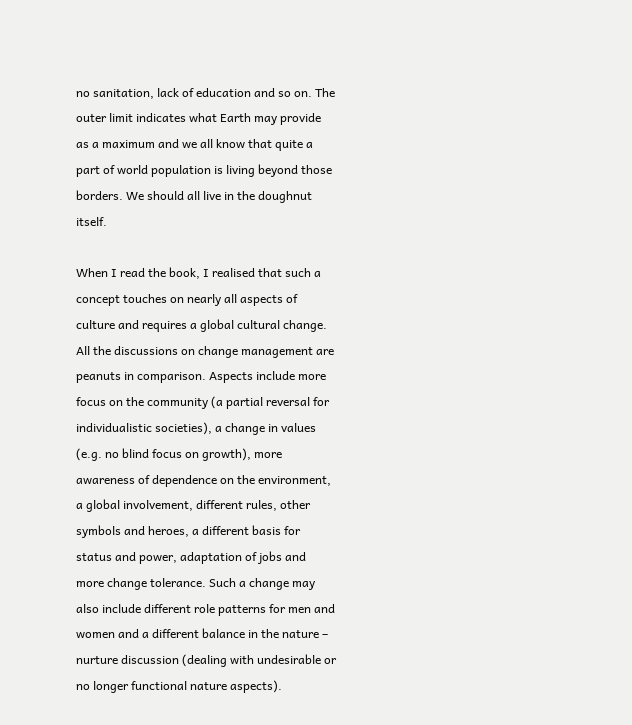no sanitation, lack of education and so on. The outer limit indicates what Earth may provide as a maximum and we all know that quite a part of world population is living beyond those borders. We should all live in the doughnut itself.

When I read the book, I realised that such a concept touches on nearly all aspects of culture and requires a global cultural change. All the discussions on change management are peanuts in comparison. Aspects include more focus on the community (a partial reversal for individualistic societies), a change in values (e.g. no blind focus on growth), more awareness of dependence on the environment, a global involvement, different rules, other symbols and heroes, a different basis for status and power, adaptation of jobs and more change tolerance. Such a change may also include different role patterns for men and women and a different balance in the nature – nurture discussion (dealing with undesirable or no longer functional nature aspects).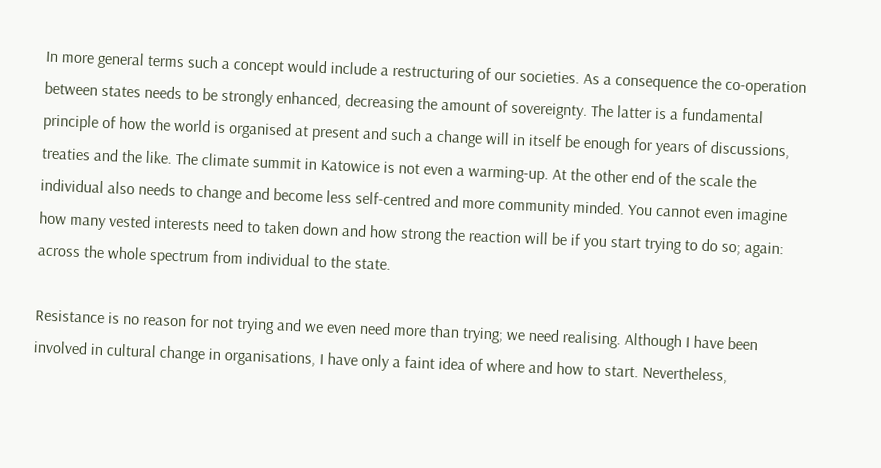In more general terms such a concept would include a restructuring of our societies. As a consequence the co-operation between states needs to be strongly enhanced, decreasing the amount of sovereignty. The latter is a fundamental principle of how the world is organised at present and such a change will in itself be enough for years of discussions, treaties and the like. The climate summit in Katowice is not even a warming-up. At the other end of the scale the individual also needs to change and become less self-centred and more community minded. You cannot even imagine how many vested interests need to taken down and how strong the reaction will be if you start trying to do so; again: across the whole spectrum from individual to the state.

Resistance is no reason for not trying and we even need more than trying; we need realising. Although I have been involved in cultural change in organisations, I have only a faint idea of where and how to start. Nevertheless,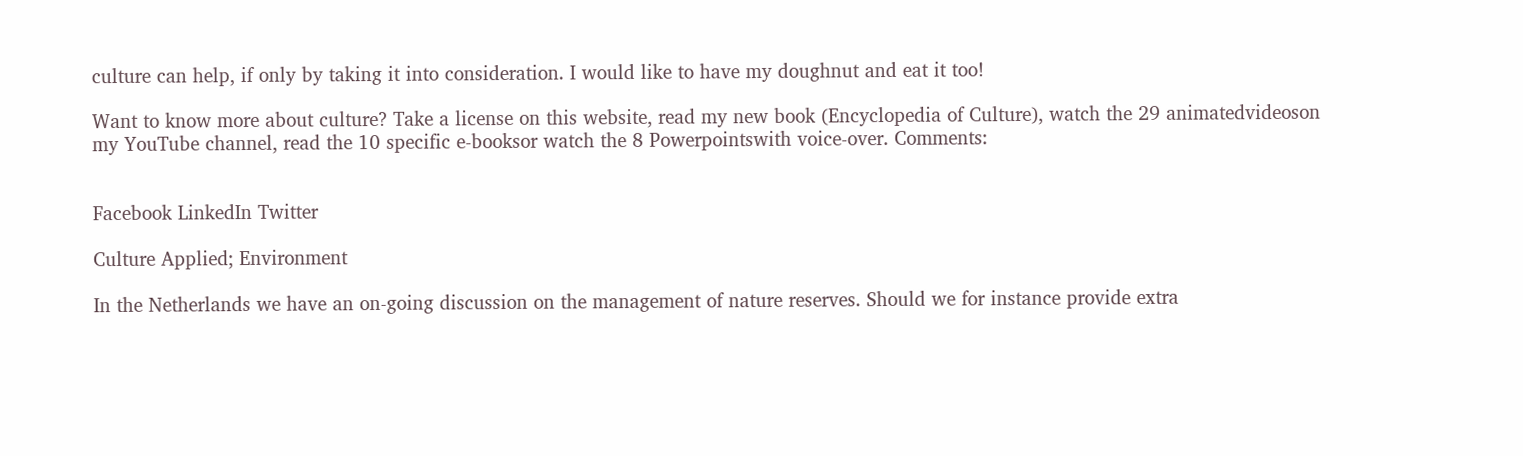culture can help, if only by taking it into consideration. I would like to have my doughnut and eat it too!

Want to know more about culture? Take a license on this website, read my new book (Encyclopedia of Culture), watch the 29 animatedvideoson my YouTube channel, read the 10 specific e-booksor watch the 8 Powerpointswith voice-over. Comments:


Facebook LinkedIn Twitter

Culture Applied; Environment

In the Netherlands we have an on-going discussion on the management of nature reserves. Should we for instance provide extra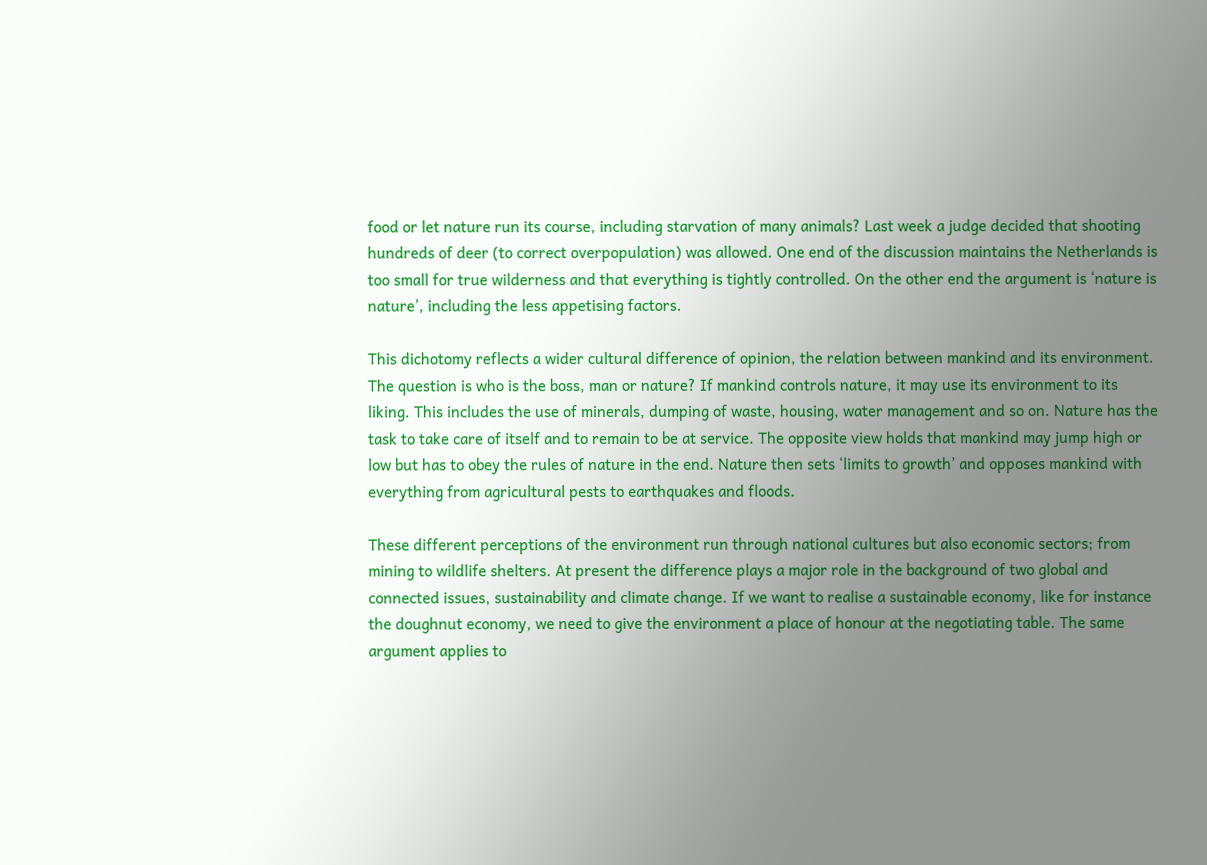food or let nature run its course, including starvation of many animals? Last week a judge decided that shooting hundreds of deer (to correct overpopulation) was allowed. One end of the discussion maintains the Netherlands is too small for true wilderness and that everything is tightly controlled. On the other end the argument is ‘nature is nature’, including the less appetising factors.

This dichotomy reflects a wider cultural difference of opinion, the relation between mankind and its environment. The question is who is the boss, man or nature? If mankind controls nature, it may use its environment to its liking. This includes the use of minerals, dumping of waste, housing, water management and so on. Nature has the task to take care of itself and to remain to be at service. The opposite view holds that mankind may jump high or low but has to obey the rules of nature in the end. Nature then sets ‘limits to growth’ and opposes mankind with everything from agricultural pests to earthquakes and floods.

These different perceptions of the environment run through national cultures but also economic sectors; from mining to wildlife shelters. At present the difference plays a major role in the background of two global and connected issues, sustainability and climate change. If we want to realise a sustainable economy, like for instance the doughnut economy, we need to give the environment a place of honour at the negotiating table. The same argument applies to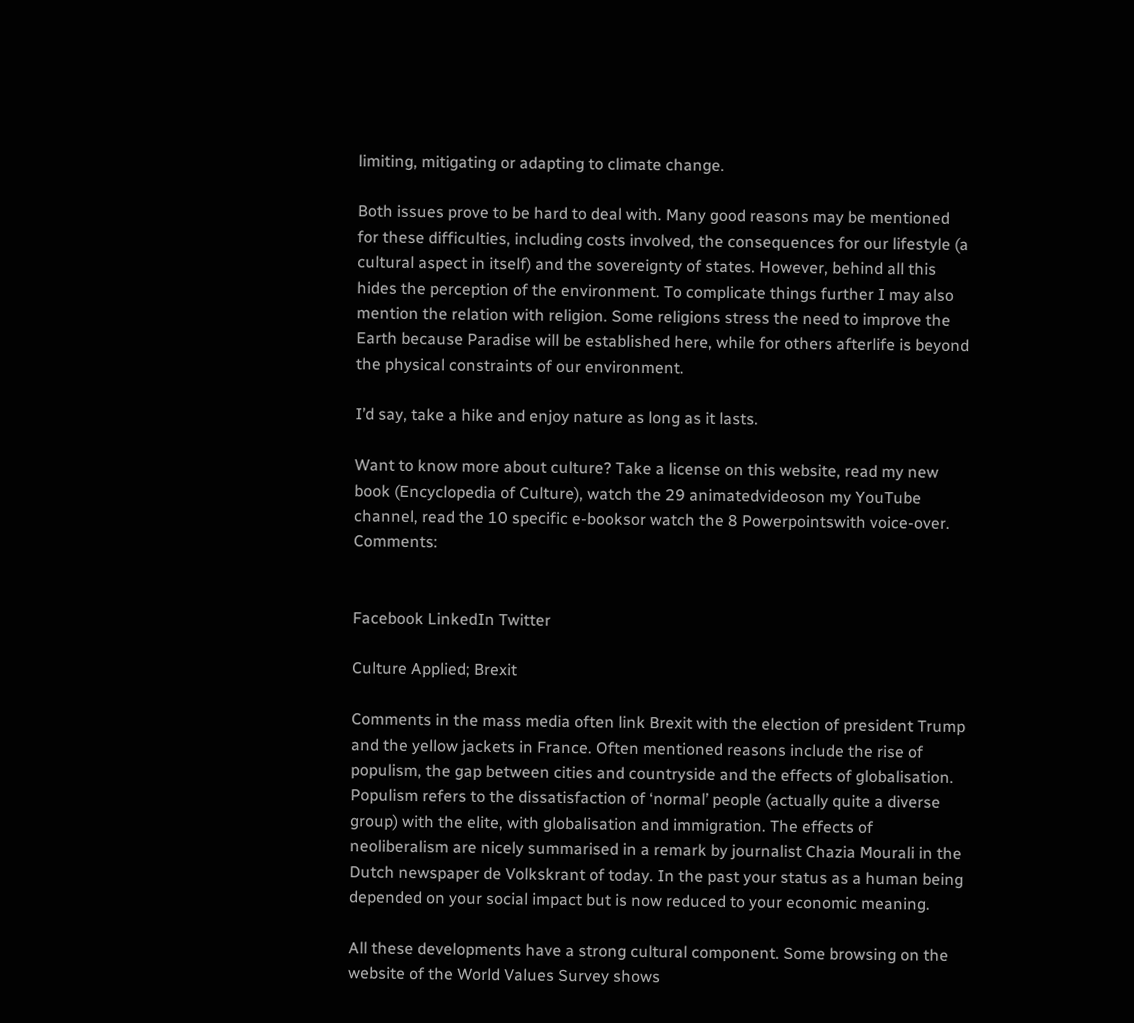limiting, mitigating or adapting to climate change.

Both issues prove to be hard to deal with. Many good reasons may be mentioned for these difficulties, including costs involved, the consequences for our lifestyle (a cultural aspect in itself) and the sovereignty of states. However, behind all this hides the perception of the environment. To complicate things further I may also mention the relation with religion. Some religions stress the need to improve the Earth because Paradise will be established here, while for others afterlife is beyond the physical constraints of our environment.

I’d say, take a hike and enjoy nature as long as it lasts.

Want to know more about culture? Take a license on this website, read my new book (Encyclopedia of Culture), watch the 29 animatedvideoson my YouTube channel, read the 10 specific e-booksor watch the 8 Powerpointswith voice-over. Comments:


Facebook LinkedIn Twitter

Culture Applied; Brexit

Comments in the mass media often link Brexit with the election of president Trump and the yellow jackets in France. Often mentioned reasons include the rise of populism, the gap between cities and countryside and the effects of globalisation. Populism refers to the dissatisfaction of ‘normal’ people (actually quite a diverse group) with the elite, with globalisation and immigration. The effects of neoliberalism are nicely summarised in a remark by journalist Chazia Mourali in the Dutch newspaper de Volkskrant of today. In the past your status as a human being depended on your social impact but is now reduced to your economic meaning.

All these developments have a strong cultural component. Some browsing on the website of the World Values Survey shows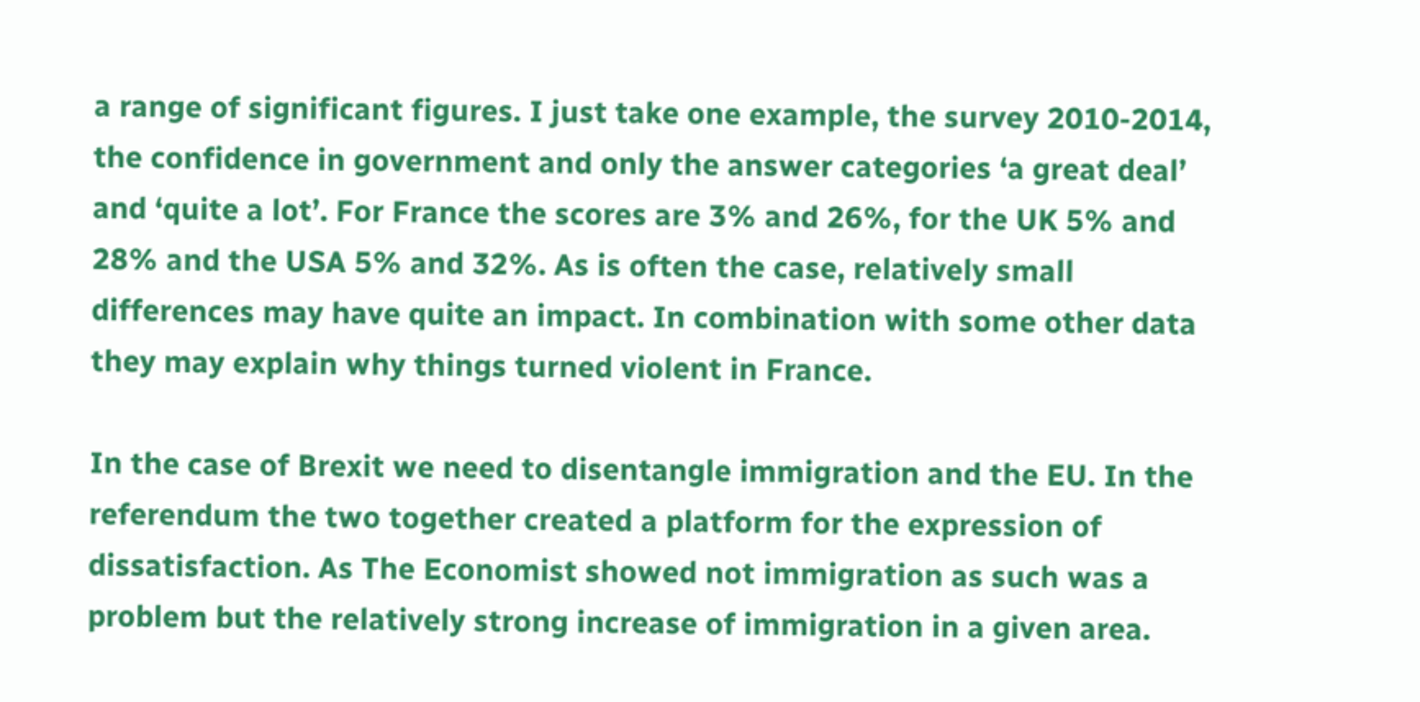a range of significant figures. I just take one example, the survey 2010-2014, the confidence in government and only the answer categories ‘a great deal’ and ‘quite a lot’. For France the scores are 3% and 26%, for the UK 5% and 28% and the USA 5% and 32%. As is often the case, relatively small differences may have quite an impact. In combination with some other data they may explain why things turned violent in France.

In the case of Brexit we need to disentangle immigration and the EU. In the referendum the two together created a platform for the expression of dissatisfaction. As The Economist showed not immigration as such was a problem but the relatively strong increase of immigration in a given area.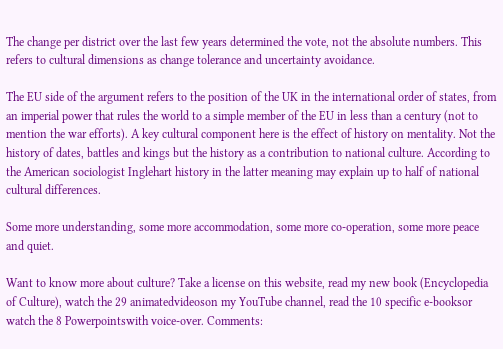The change per district over the last few years determined the vote, not the absolute numbers. This refers to cultural dimensions as change tolerance and uncertainty avoidance.

The EU side of the argument refers to the position of the UK in the international order of states, from an imperial power that rules the world to a simple member of the EU in less than a century (not to mention the war efforts). A key cultural component here is the effect of history on mentality. Not the history of dates, battles and kings but the history as a contribution to national culture. According to the American sociologist Inglehart history in the latter meaning may explain up to half of national cultural differences.

Some more understanding, some more accommodation, some more co-operation, some more peace and quiet.

Want to know more about culture? Take a license on this website, read my new book (Encyclopedia of Culture), watch the 29 animatedvideoson my YouTube channel, read the 10 specific e-booksor watch the 8 Powerpointswith voice-over. Comments: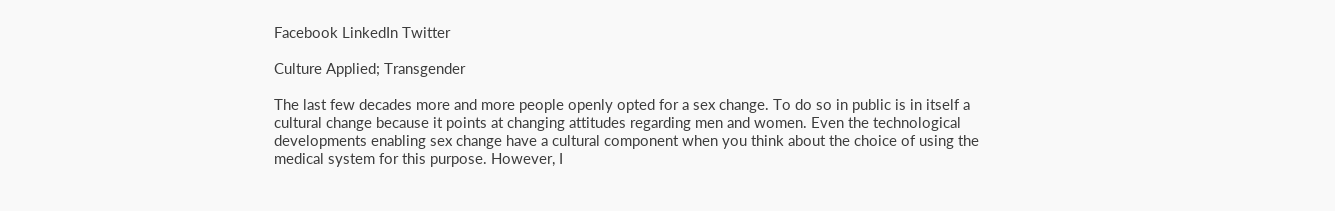Facebook LinkedIn Twitter

Culture Applied; Transgender

The last few decades more and more people openly opted for a sex change. To do so in public is in itself a cultural change because it points at changing attitudes regarding men and women. Even the technological developments enabling sex change have a cultural component when you think about the choice of using the medical system for this purpose. However, I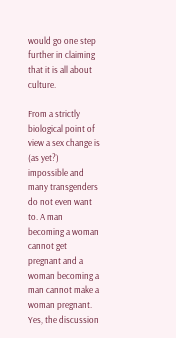would go one step further in claiming that it is all about culture.

From a strictly biological point of view a sex change is (as yet?) impossible and many transgenders do not even want to. A man becoming a woman cannot get pregnant and a woman becoming a man cannot make a woman pregnant. Yes, the discussion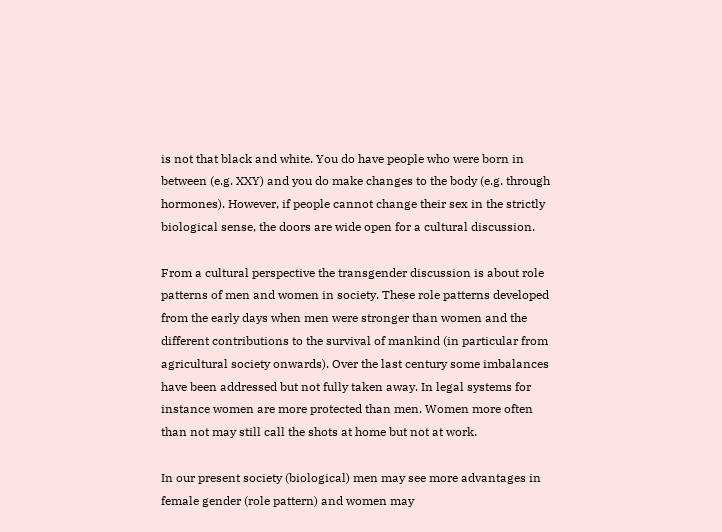is not that black and white. You do have people who were born in between (e.g. XXY) and you do make changes to the body (e.g. through hormones). However, if people cannot change their sex in the strictly biological sense, the doors are wide open for a cultural discussion.

From a cultural perspective the transgender discussion is about role patterns of men and women in society. These role patterns developed from the early days when men were stronger than women and the different contributions to the survival of mankind (in particular from agricultural society onwards). Over the last century some imbalances have been addressed but not fully taken away. In legal systems for instance women are more protected than men. Women more often than not may still call the shots at home but not at work.

In our present society (biological) men may see more advantages in female gender (role pattern) and women may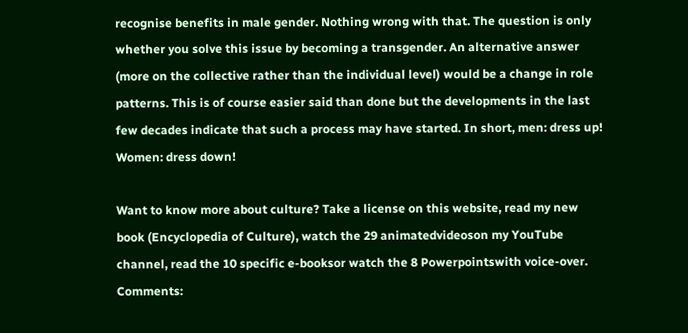recognise benefits in male gender. Nothing wrong with that. The question is only whether you solve this issue by becoming a transgender. An alternative answer (more on the collective rather than the individual level) would be a change in role patterns. This is of course easier said than done but the developments in the last few decades indicate that such a process may have started. In short, men: dress up! Women: dress down!

Want to know more about culture? Take a license on this website, read my new book (Encyclopedia of Culture), watch the 29 animatedvideoson my YouTube channel, read the 10 specific e-booksor watch the 8 Powerpointswith voice-over. Comments: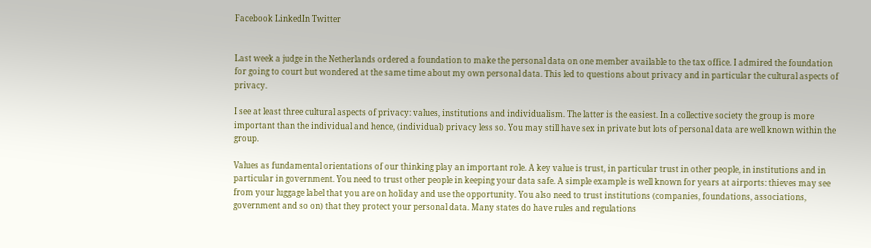Facebook LinkedIn Twitter


Last week a judge in the Netherlands ordered a foundation to make the personal data on one member available to the tax office. I admired the foundation for going to court but wondered at the same time about my own personal data. This led to questions about privacy and in particular the cultural aspects of privacy.

I see at least three cultural aspects of privacy: values, institutions and individualism. The latter is the easiest. In a collective society the group is more important than the individual and hence, (individual) privacy less so. You may still have sex in private but lots of personal data are well known within the group.

Values as fundamental orientations of our thinking play an important role. A key value is trust, in particular trust in other people, in institutions and in particular in government. You need to trust other people in keeping your data safe. A simple example is well known for years at airports: thieves may see from your luggage label that you are on holiday and use the opportunity. You also need to trust institutions (companies, foundations, associations, government and so on) that they protect your personal data. Many states do have rules and regulations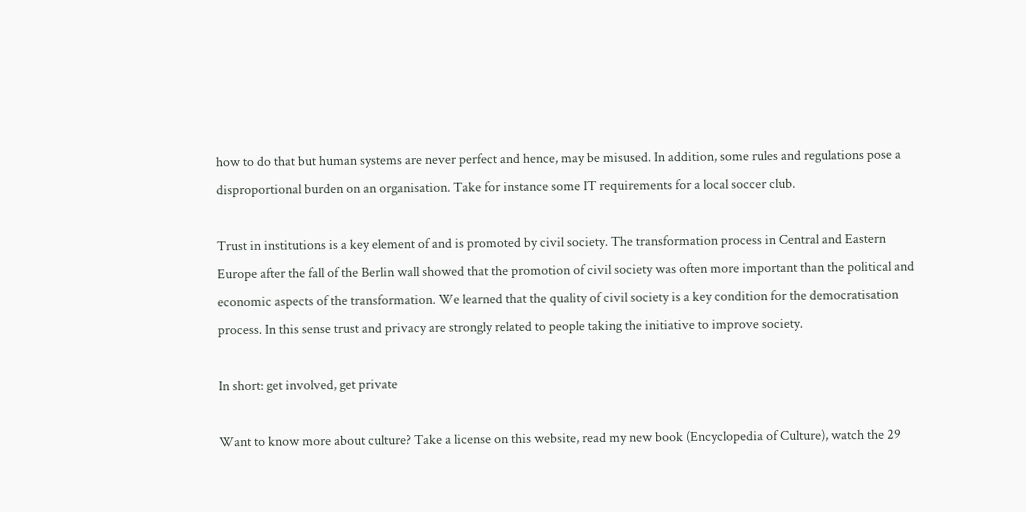how to do that but human systems are never perfect and hence, may be misused. In addition, some rules and regulations pose a disproportional burden on an organisation. Take for instance some IT requirements for a local soccer club.

Trust in institutions is a key element of and is promoted by civil society. The transformation process in Central and Eastern Europe after the fall of the Berlin wall showed that the promotion of civil society was often more important than the political and economic aspects of the transformation. We learned that the quality of civil society is a key condition for the democratisation process. In this sense trust and privacy are strongly related to people taking the initiative to improve society.

In short: get involved, get private

Want to know more about culture? Take a license on this website, read my new book (Encyclopedia of Culture), watch the 29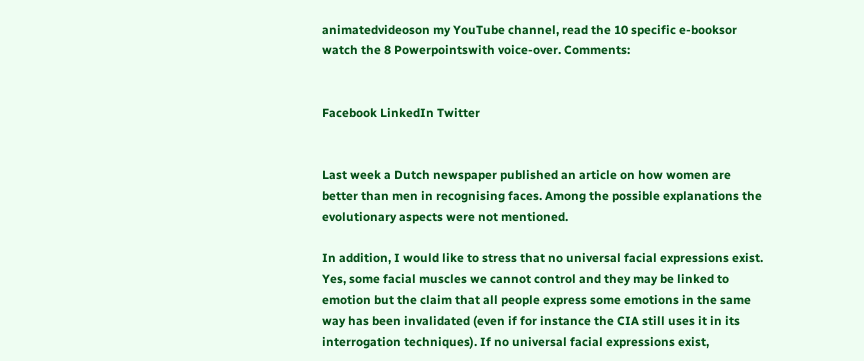animatedvideoson my YouTube channel, read the 10 specific e-booksor watch the 8 Powerpointswith voice-over. Comments:


Facebook LinkedIn Twitter


Last week a Dutch newspaper published an article on how women are better than men in recognising faces. Among the possible explanations the evolutionary aspects were not mentioned.

In addition, I would like to stress that no universal facial expressions exist. Yes, some facial muscles we cannot control and they may be linked to emotion but the claim that all people express some emotions in the same way has been invalidated (even if for instance the CIA still uses it in its interrogation techniques). If no universal facial expressions exist,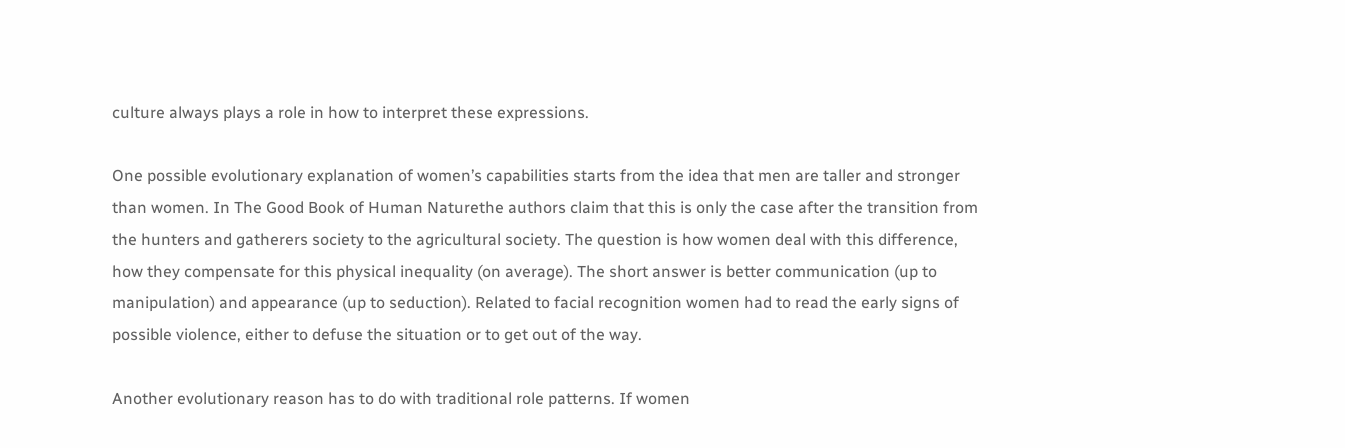culture always plays a role in how to interpret these expressions.

One possible evolutionary explanation of women’s capabilities starts from the idea that men are taller and stronger than women. In The Good Book of Human Naturethe authors claim that this is only the case after the transition from the hunters and gatherers society to the agricultural society. The question is how women deal with this difference, how they compensate for this physical inequality (on average). The short answer is better communication (up to manipulation) and appearance (up to seduction). Related to facial recognition women had to read the early signs of possible violence, either to defuse the situation or to get out of the way.

Another evolutionary reason has to do with traditional role patterns. If women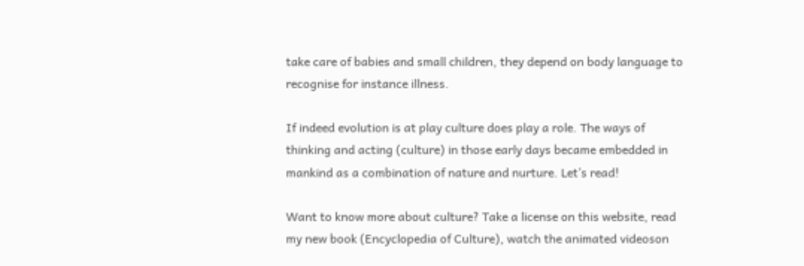take care of babies and small children, they depend on body language to recognise for instance illness.

If indeed evolution is at play culture does play a role. The ways of thinking and acting (culture) in those early days became embedded in mankind as a combination of nature and nurture. Let’s read!

Want to know more about culture? Take a license on this website, read my new book (Encyclopedia of Culture), watch the animated videoson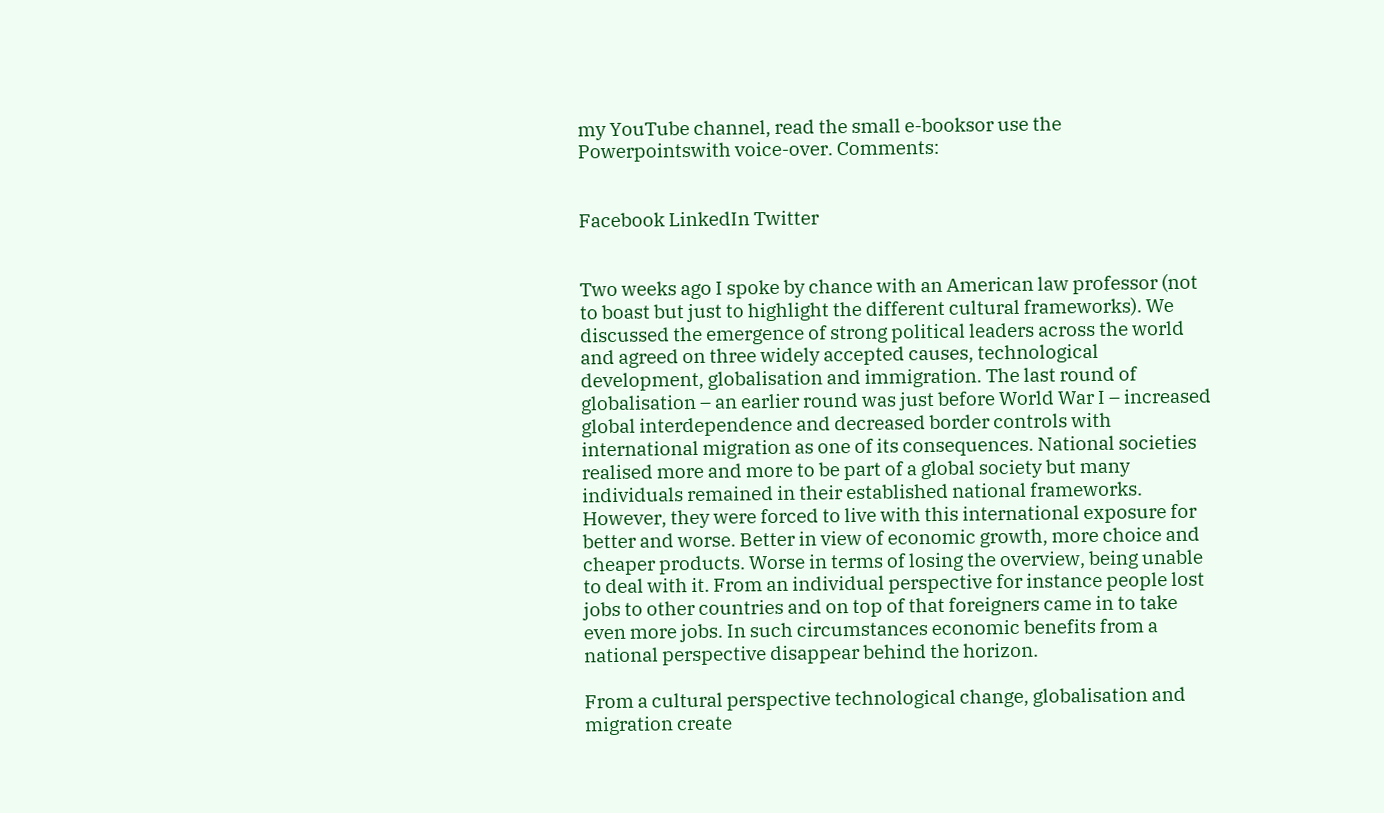my YouTube channel, read the small e-booksor use the Powerpointswith voice-over. Comments:


Facebook LinkedIn Twitter


Two weeks ago I spoke by chance with an American law professor (not to boast but just to highlight the different cultural frameworks). We discussed the emergence of strong political leaders across the world and agreed on three widely accepted causes, technological development, globalisation and immigration. The last round of globalisation – an earlier round was just before World War I – increased global interdependence and decreased border controls with international migration as one of its consequences. National societies realised more and more to be part of a global society but many individuals remained in their established national frameworks. However, they were forced to live with this international exposure for better and worse. Better in view of economic growth, more choice and cheaper products. Worse in terms of losing the overview, being unable to deal with it. From an individual perspective for instance people lost jobs to other countries and on top of that foreigners came in to take even more jobs. In such circumstances economic benefits from a national perspective disappear behind the horizon.

From a cultural perspective technological change, globalisation and migration create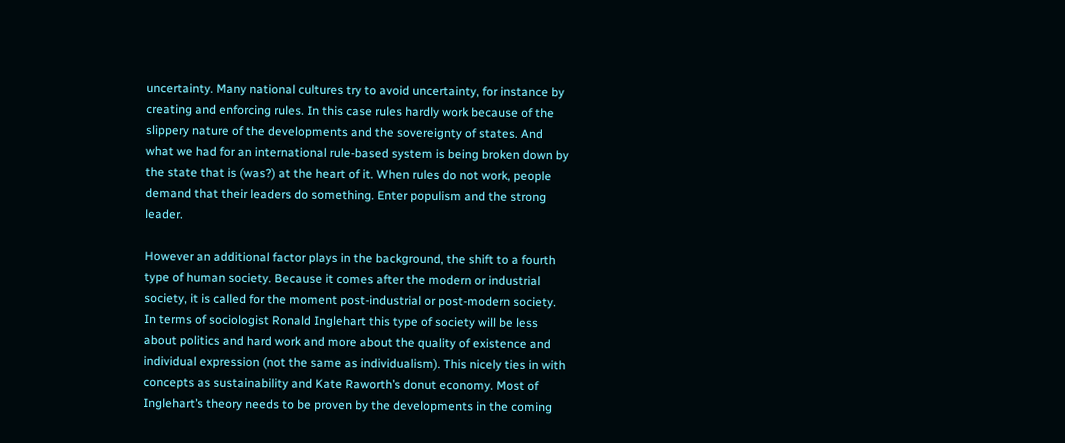uncertainty. Many national cultures try to avoid uncertainty, for instance by creating and enforcing rules. In this case rules hardly work because of the slippery nature of the developments and the sovereignty of states. And what we had for an international rule-based system is being broken down by the state that is (was?) at the heart of it. When rules do not work, people demand that their leaders do something. Enter populism and the strong leader.

However an additional factor plays in the background, the shift to a fourth type of human society. Because it comes after the modern or industrial society, it is called for the moment post-industrial or post-modern society. In terms of sociologist Ronald Inglehart this type of society will be less about politics and hard work and more about the quality of existence and individual expression (not the same as individualism). This nicely ties in with concepts as sustainability and Kate Raworth’s donut economy. Most of Inglehart’s theory needs to be proven by the developments in the coming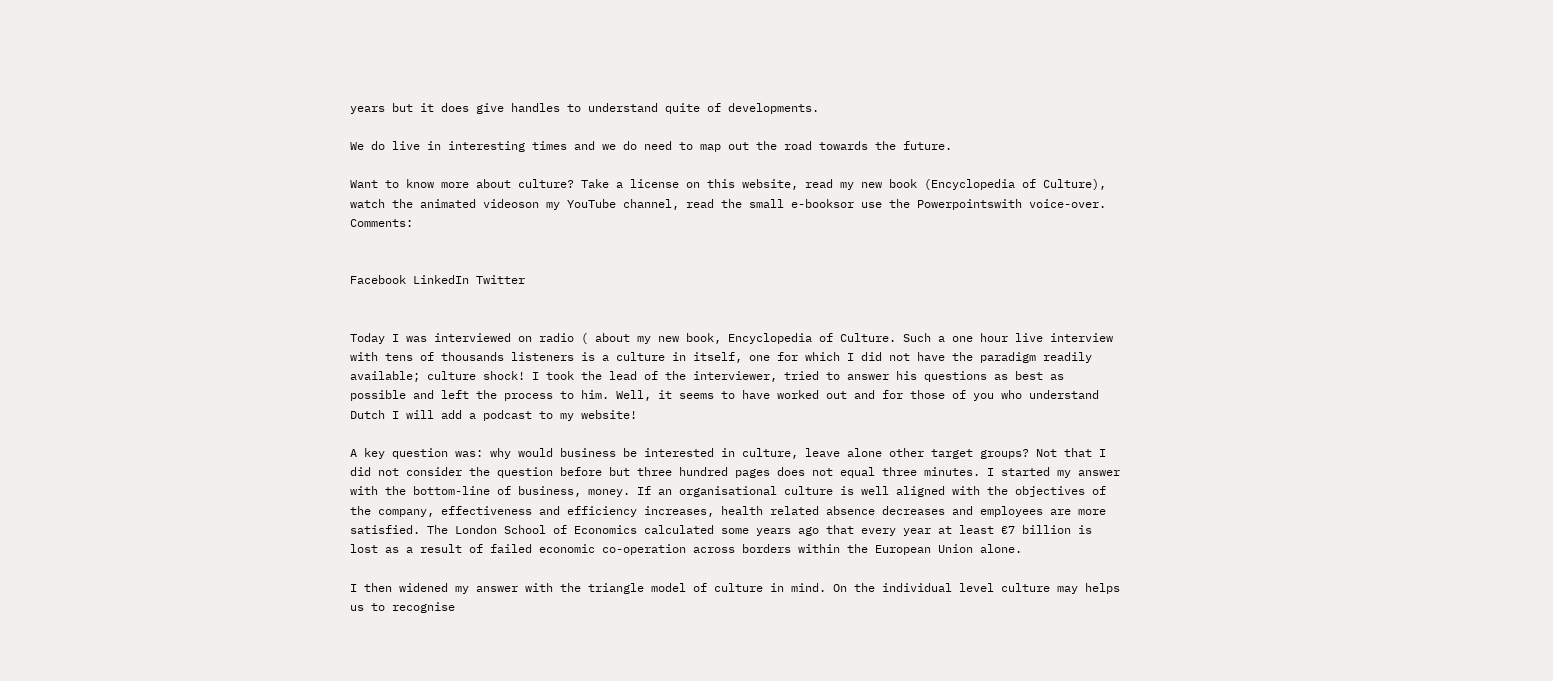years but it does give handles to understand quite of developments.

We do live in interesting times and we do need to map out the road towards the future.

Want to know more about culture? Take a license on this website, read my new book (Encyclopedia of Culture), watch the animated videoson my YouTube channel, read the small e-booksor use the Powerpointswith voice-over. Comments:


Facebook LinkedIn Twitter


Today I was interviewed on radio ( about my new book, Encyclopedia of Culture. Such a one hour live interview with tens of thousands listeners is a culture in itself, one for which I did not have the paradigm readily available; culture shock! I took the lead of the interviewer, tried to answer his questions as best as possible and left the process to him. Well, it seems to have worked out and for those of you who understand Dutch I will add a podcast to my website!

A key question was: why would business be interested in culture, leave alone other target groups? Not that I did not consider the question before but three hundred pages does not equal three minutes. I started my answer with the bottom-line of business, money. If an organisational culture is well aligned with the objectives of the company, effectiveness and efficiency increases, health related absence decreases and employees are more satisfied. The London School of Economics calculated some years ago that every year at least €7 billion is lost as a result of failed economic co-operation across borders within the European Union alone.

I then widened my answer with the triangle model of culture in mind. On the individual level culture may helps us to recognise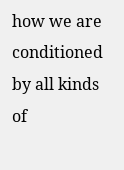how we are conditioned by all kinds of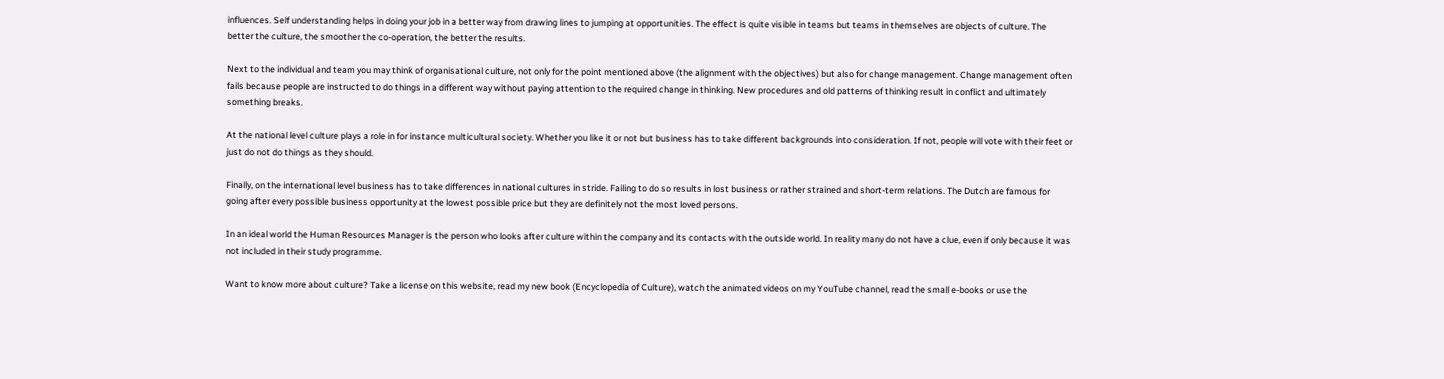influences. Self understanding helps in doing your job in a better way from drawing lines to jumping at opportunities. The effect is quite visible in teams but teams in themselves are objects of culture. The better the culture, the smoother the co-operation, the better the results.

Next to the individual and team you may think of organisational culture, not only for the point mentioned above (the alignment with the objectives) but also for change management. Change management often fails because people are instructed to do things in a different way without paying attention to the required change in thinking. New procedures and old patterns of thinking result in conflict and ultimately something breaks.

At the national level culture plays a role in for instance multicultural society. Whether you like it or not but business has to take different backgrounds into consideration. If not, people will vote with their feet or just do not do things as they should.

Finally, on the international level business has to take differences in national cultures in stride. Failing to do so results in lost business or rather strained and short-term relations. The Dutch are famous for going after every possible business opportunity at the lowest possible price but they are definitely not the most loved persons.

In an ideal world the Human Resources Manager is the person who looks after culture within the company and its contacts with the outside world. In reality many do not have a clue, even if only because it was not included in their study programme.

Want to know more about culture? Take a license on this website, read my new book (Encyclopedia of Culture), watch the animated videos on my YouTube channel, read the small e-books or use the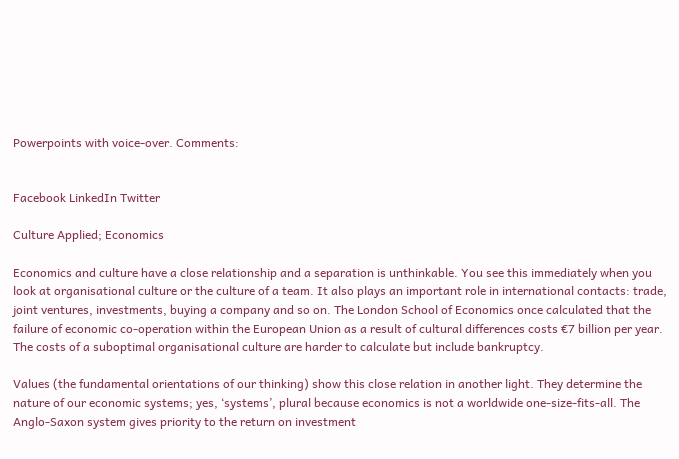Powerpoints with voice-over. Comments:


Facebook LinkedIn Twitter

Culture Applied; Economics

Economics and culture have a close relationship and a separation is unthinkable. You see this immediately when you look at organisational culture or the culture of a team. It also plays an important role in international contacts: trade, joint ventures, investments, buying a company and so on. The London School of Economics once calculated that the failure of economic co-operation within the European Union as a result of cultural differences costs €7 billion per year. The costs of a suboptimal organisational culture are harder to calculate but include bankruptcy.

Values (the fundamental orientations of our thinking) show this close relation in another light. They determine the nature of our economic systems; yes, ‘systems’, plural because economics is not a worldwide one-size-fits-all. The Anglo-Saxon system gives priority to the return on investment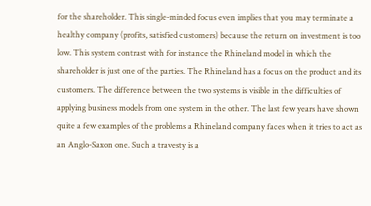for the shareholder. This single-minded focus even implies that you may terminate a healthy company (profits, satisfied customers) because the return on investment is too low. This system contrast with for instance the Rhineland model in which the shareholder is just one of the parties. The Rhineland has a focus on the product and its customers. The difference between the two systems is visible in the difficulties of applying business models from one system in the other. The last few years have shown quite a few examples of the problems a Rhineland company faces when it tries to act as an Anglo-Saxon one. Such a travesty is a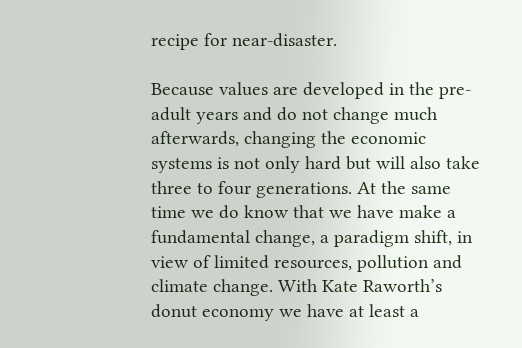recipe for near-disaster.

Because values are developed in the pre-adult years and do not change much afterwards, changing the economic systems is not only hard but will also take three to four generations. At the same time we do know that we have make a fundamental change, a paradigm shift, in view of limited resources, pollution and climate change. With Kate Raworth’s donut economy we have at least a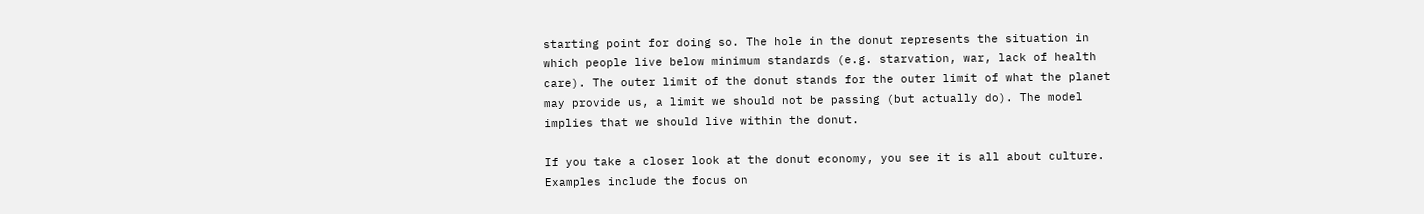starting point for doing so. The hole in the donut represents the situation in which people live below minimum standards (e.g. starvation, war, lack of health care). The outer limit of the donut stands for the outer limit of what the planet may provide us, a limit we should not be passing (but actually do). The model implies that we should live within the donut.

If you take a closer look at the donut economy, you see it is all about culture. Examples include the focus on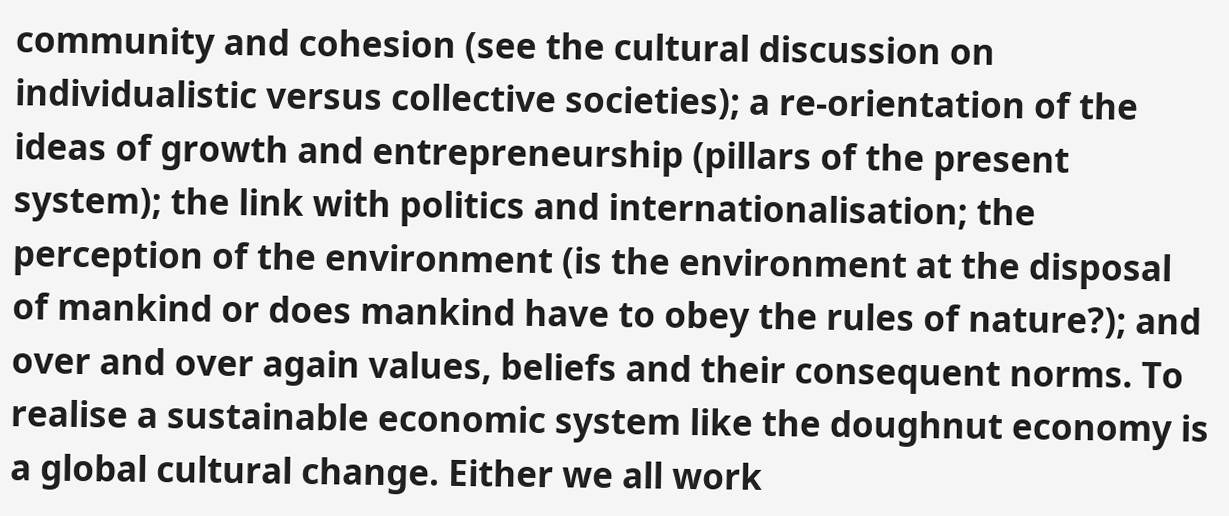community and cohesion (see the cultural discussion on individualistic versus collective societies); a re-orientation of the ideas of growth and entrepreneurship (pillars of the present system); the link with politics and internationalisation; the perception of the environment (is the environment at the disposal of mankind or does mankind have to obey the rules of nature?); and over and over again values, beliefs and their consequent norms. To realise a sustainable economic system like the doughnut economy is a global cultural change. Either we all work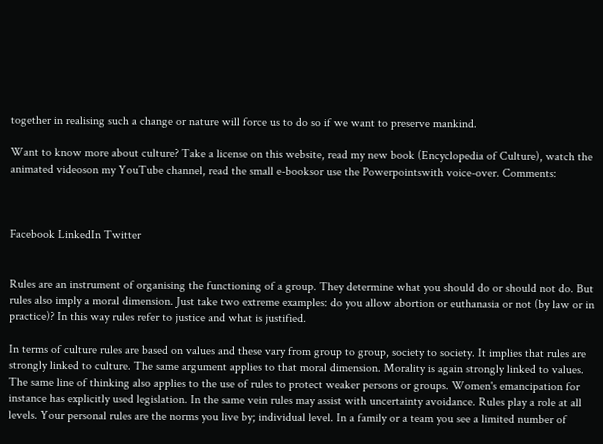together in realising such a change or nature will force us to do so if we want to preserve mankind.

Want to know more about culture? Take a license on this website, read my new book (Encyclopedia of Culture), watch the animated videoson my YouTube channel, read the small e-booksor use the Powerpointswith voice-over. Comments:



Facebook LinkedIn Twitter


Rules are an instrument of organising the functioning of a group. They determine what you should do or should not do. But rules also imply a moral dimension. Just take two extreme examples: do you allow abortion or euthanasia or not (by law or in practice)? In this way rules refer to justice and what is justified.

In terms of culture rules are based on values and these vary from group to group, society to society. It implies that rules are strongly linked to culture. The same argument applies to that moral dimension. Morality is again strongly linked to values. The same line of thinking also applies to the use of rules to protect weaker persons or groups. Women's emancipation for instance has explicitly used legislation. In the same vein rules may assist with uncertainty avoidance. Rules play a role at all levels. Your personal rules are the norms you live by; individual level. In a family or a team you see a limited number of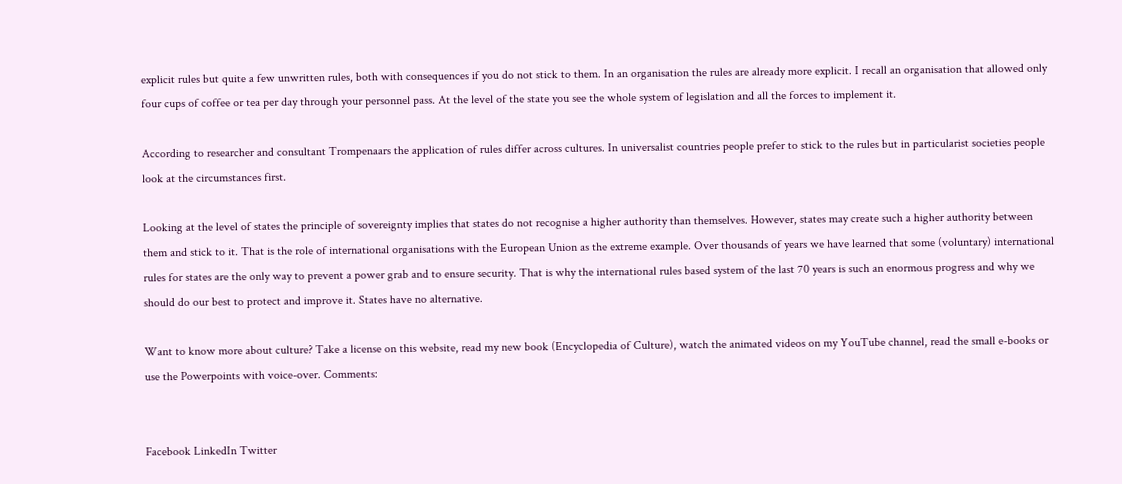explicit rules but quite a few unwritten rules, both with consequences if you do not stick to them. In an organisation the rules are already more explicit. I recall an organisation that allowed only four cups of coffee or tea per day through your personnel pass. At the level of the state you see the whole system of legislation and all the forces to implement it.

According to researcher and consultant Trompenaars the application of rules differ across cultures. In universalist countries people prefer to stick to the rules but in particularist societies people look at the circumstances first.

Looking at the level of states the principle of sovereignty implies that states do not recognise a higher authority than themselves. However, states may create such a higher authority between them and stick to it. That is the role of international organisations with the European Union as the extreme example. Over thousands of years we have learned that some (voluntary) international rules for states are the only way to prevent a power grab and to ensure security. That is why the international rules based system of the last 70 years is such an enormous progress and why we should do our best to protect and improve it. States have no alternative.

Want to know more about culture? Take a license on this website, read my new book (Encyclopedia of Culture), watch the animated videos on my YouTube channel, read the small e-books or use the Powerpoints with voice-over. Comments:


Facebook LinkedIn Twitter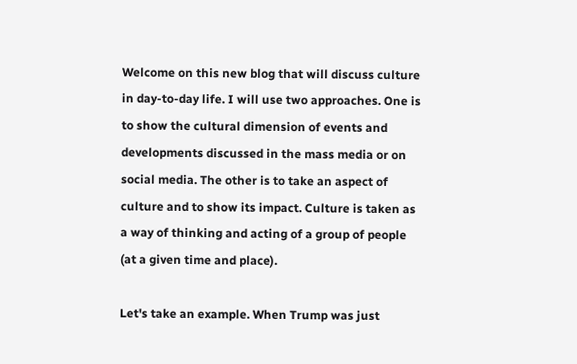Welcome on this new blog that will discuss culture in day-to-day life. I will use two approaches. One is to show the cultural dimension of events and developments discussed in the mass media or on social media. The other is to take an aspect of culture and to show its impact. Culture is taken as a way of thinking and acting of a group of people (at a given time and place).

Let's take an example. When Trump was just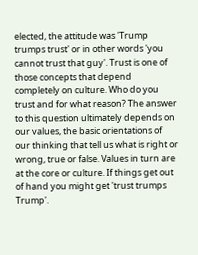elected, the attitude was 'Trump trumps trust' or in other words 'you cannot trust that guy'. Trust is one of those concepts that depend completely on culture. Who do you trust and for what reason? The answer to this question ultimately depends on our values, the basic orientations of our thinking that tell us what is right or wrong, true or false. Values in turn are at the core or culture. If things get out of hand you might get 'trust trumps Trump'.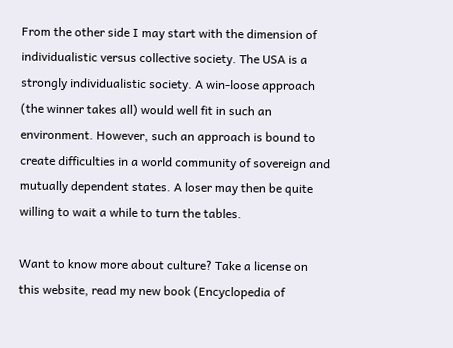From the other side I may start with the dimension of individualistic versus collective society. The USA is a strongly individualistic society. A win-loose approach (the winner takes all) would well fit in such an environment. However, such an approach is bound to create difficulties in a world community of sovereign and mutually dependent states. A loser may then be quite willing to wait a while to turn the tables.

Want to know more about culture? Take a license on this website, read my new book (Encyclopedia of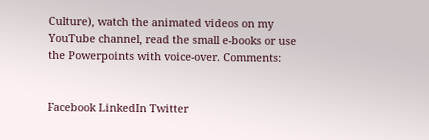Culture), watch the animated videos on my YouTube channel, read the small e-books or use the Powerpoints with voice-over. Comments:


Facebook LinkedIn Twitter